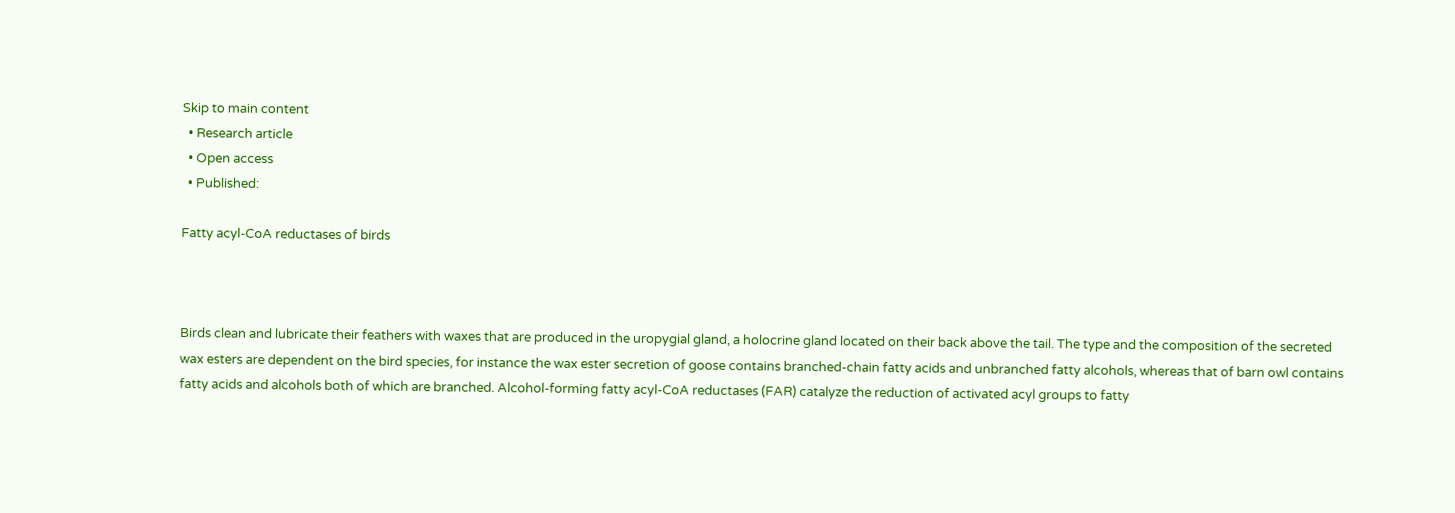Skip to main content
  • Research article
  • Open access
  • Published:

Fatty acyl-CoA reductases of birds



Birds clean and lubricate their feathers with waxes that are produced in the uropygial gland, a holocrine gland located on their back above the tail. The type and the composition of the secreted wax esters are dependent on the bird species, for instance the wax ester secretion of goose contains branched-chain fatty acids and unbranched fatty alcohols, whereas that of barn owl contains fatty acids and alcohols both of which are branched. Alcohol-forming fatty acyl-CoA reductases (FAR) catalyze the reduction of activated acyl groups to fatty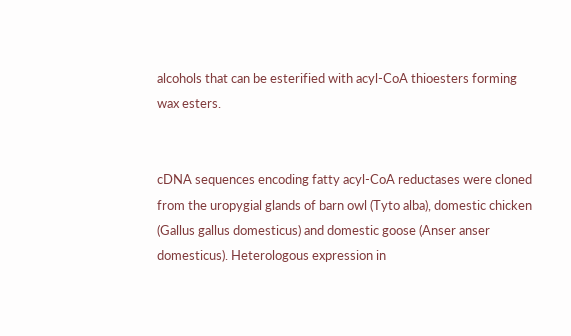alcohols that can be esterified with acyl-CoA thioesters forming wax esters.


cDNA sequences encoding fatty acyl-CoA reductases were cloned from the uropygial glands of barn owl (Tyto alba), domestic chicken (Gallus gallus domesticus) and domestic goose (Anser anser domesticus). Heterologous expression in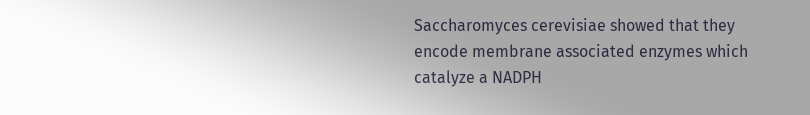Saccharomyces cerevisiae showed that they encode membrane associated enzymes which catalyze a NADPH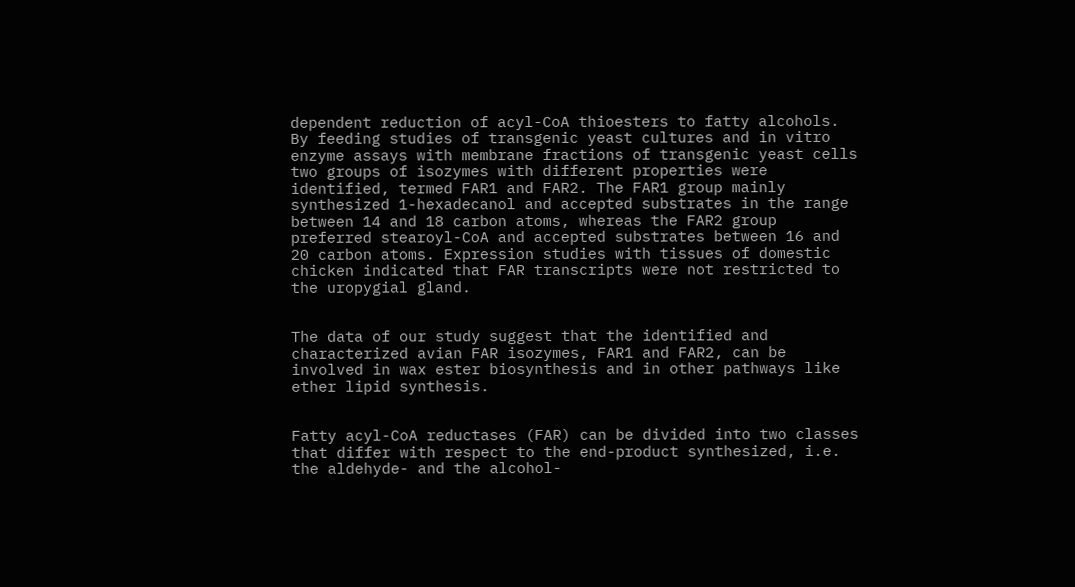dependent reduction of acyl-CoA thioesters to fatty alcohols. By feeding studies of transgenic yeast cultures and in vitro enzyme assays with membrane fractions of transgenic yeast cells two groups of isozymes with different properties were identified, termed FAR1 and FAR2. The FAR1 group mainly synthesized 1-hexadecanol and accepted substrates in the range between 14 and 18 carbon atoms, whereas the FAR2 group preferred stearoyl-CoA and accepted substrates between 16 and 20 carbon atoms. Expression studies with tissues of domestic chicken indicated that FAR transcripts were not restricted to the uropygial gland.


The data of our study suggest that the identified and characterized avian FAR isozymes, FAR1 and FAR2, can be involved in wax ester biosynthesis and in other pathways like ether lipid synthesis.


Fatty acyl-CoA reductases (FAR) can be divided into two classes that differ with respect to the end-product synthesized, i.e. the aldehyde- and the alcohol-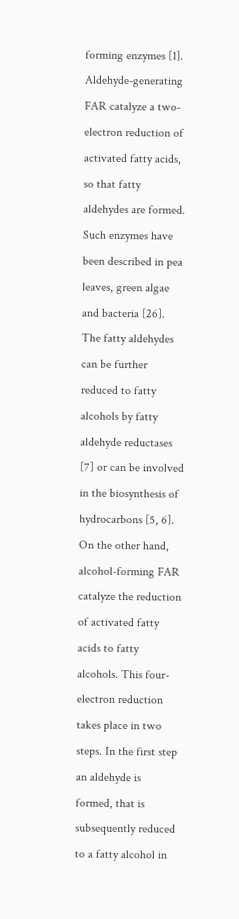forming enzymes [1]. Aldehyde-generating FAR catalyze a two-electron reduction of activated fatty acids, so that fatty aldehydes are formed. Such enzymes have been described in pea leaves, green algae and bacteria [26]. The fatty aldehydes can be further reduced to fatty alcohols by fatty aldehyde reductases [7] or can be involved in the biosynthesis of hydrocarbons [5, 6]. On the other hand, alcohol-forming FAR catalyze the reduction of activated fatty acids to fatty alcohols. This four-electron reduction takes place in two steps. In the first step an aldehyde is formed, that is subsequently reduced to a fatty alcohol in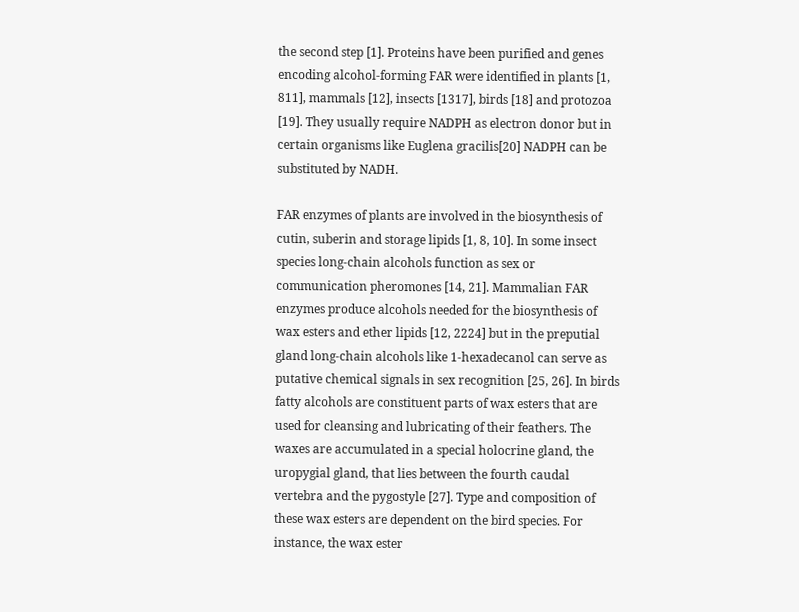the second step [1]. Proteins have been purified and genes encoding alcohol-forming FAR were identified in plants [1, 811], mammals [12], insects [1317], birds [18] and protozoa [19]. They usually require NADPH as electron donor but in certain organisms like Euglena gracilis[20] NADPH can be substituted by NADH.

FAR enzymes of plants are involved in the biosynthesis of cutin, suberin and storage lipids [1, 8, 10]. In some insect species long-chain alcohols function as sex or communication pheromones [14, 21]. Mammalian FAR enzymes produce alcohols needed for the biosynthesis of wax esters and ether lipids [12, 2224] but in the preputial gland long-chain alcohols like 1-hexadecanol can serve as putative chemical signals in sex recognition [25, 26]. In birds fatty alcohols are constituent parts of wax esters that are used for cleansing and lubricating of their feathers. The waxes are accumulated in a special holocrine gland, the uropygial gland, that lies between the fourth caudal vertebra and the pygostyle [27]. Type and composition of these wax esters are dependent on the bird species. For instance, the wax ester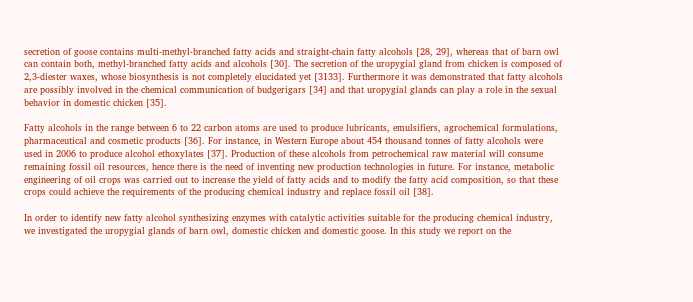secretion of goose contains multi-methyl-branched fatty acids and straight-chain fatty alcohols [28, 29], whereas that of barn owl can contain both, methyl-branched fatty acids and alcohols [30]. The secretion of the uropygial gland from chicken is composed of 2,3-diester waxes, whose biosynthesis is not completely elucidated yet [3133]. Furthermore it was demonstrated that fatty alcohols are possibly involved in the chemical communication of budgerigars [34] and that uropygial glands can play a role in the sexual behavior in domestic chicken [35].

Fatty alcohols in the range between 6 to 22 carbon atoms are used to produce lubricants, emulsifiers, agrochemical formulations, pharmaceutical and cosmetic products [36]. For instance, in Western Europe about 454 thousand tonnes of fatty alcohols were used in 2006 to produce alcohol ethoxylates [37]. Production of these alcohols from petrochemical raw material will consume remaining fossil oil resources, hence there is the need of inventing new production technologies in future. For instance, metabolic engineering of oil crops was carried out to increase the yield of fatty acids and to modify the fatty acid composition, so that these crops could achieve the requirements of the producing chemical industry and replace fossil oil [38].

In order to identify new fatty alcohol synthesizing enzymes with catalytic activities suitable for the producing chemical industry, we investigated the uropygial glands of barn owl, domestic chicken and domestic goose. In this study we report on the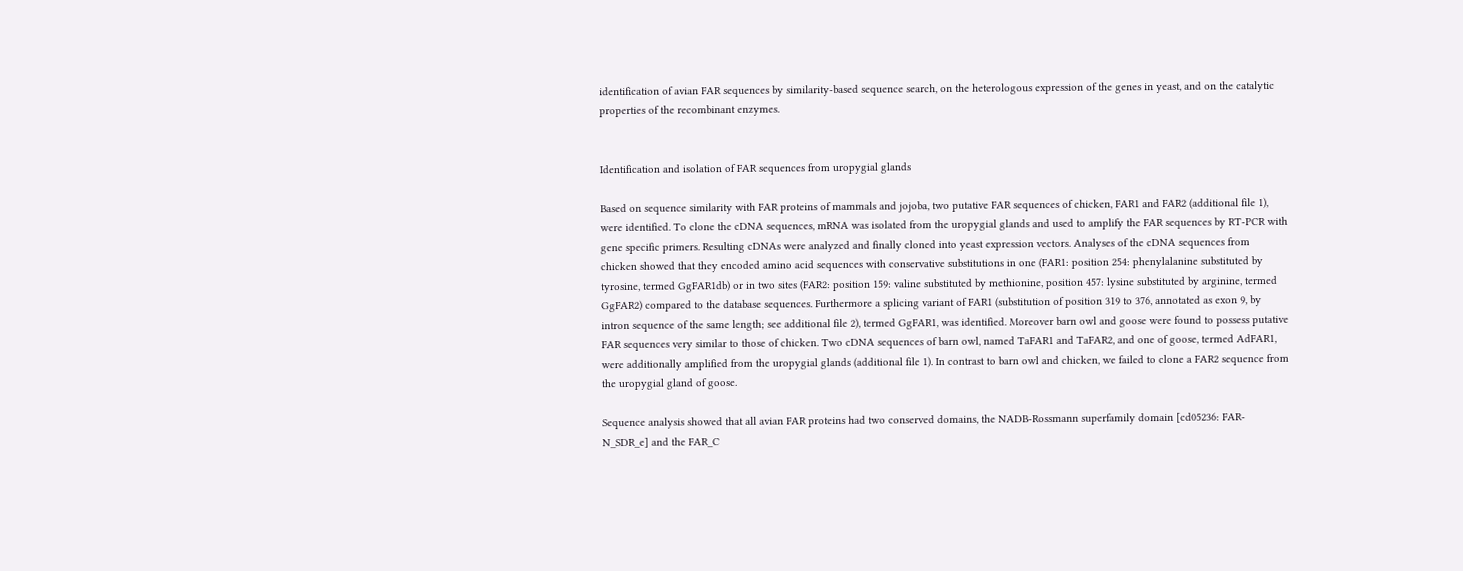identification of avian FAR sequences by similarity-based sequence search, on the heterologous expression of the genes in yeast, and on the catalytic properties of the recombinant enzymes.


Identification and isolation of FAR sequences from uropygial glands

Based on sequence similarity with FAR proteins of mammals and jojoba, two putative FAR sequences of chicken, FAR1 and FAR2 (additional file 1), were identified. To clone the cDNA sequences, mRNA was isolated from the uropygial glands and used to amplify the FAR sequences by RT-PCR with gene specific primers. Resulting cDNAs were analyzed and finally cloned into yeast expression vectors. Analyses of the cDNA sequences from chicken showed that they encoded amino acid sequences with conservative substitutions in one (FAR1: position 254: phenylalanine substituted by tyrosine, termed GgFAR1db) or in two sites (FAR2: position 159: valine substituted by methionine, position 457: lysine substituted by arginine, termed GgFAR2) compared to the database sequences. Furthermore a splicing variant of FAR1 (substitution of position 319 to 376, annotated as exon 9, by intron sequence of the same length; see additional file 2), termed GgFAR1, was identified. Moreover barn owl and goose were found to possess putative FAR sequences very similar to those of chicken. Two cDNA sequences of barn owl, named TaFAR1 and TaFAR2, and one of goose, termed AdFAR1, were additionally amplified from the uropygial glands (additional file 1). In contrast to barn owl and chicken, we failed to clone a FAR2 sequence from the uropygial gland of goose.

Sequence analysis showed that all avian FAR proteins had two conserved domains, the NADB-Rossmann superfamily domain [cd05236: FAR-N_SDR_e] and the FAR_C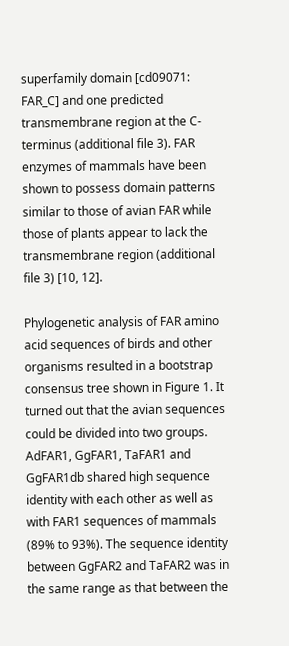superfamily domain [cd09071: FAR_C] and one predicted transmembrane region at the C-terminus (additional file 3). FAR enzymes of mammals have been shown to possess domain patterns similar to those of avian FAR while those of plants appear to lack the transmembrane region (additional file 3) [10, 12].

Phylogenetic analysis of FAR amino acid sequences of birds and other organisms resulted in a bootstrap consensus tree shown in Figure 1. It turned out that the avian sequences could be divided into two groups. AdFAR1, GgFAR1, TaFAR1 and GgFAR1db shared high sequence identity with each other as well as with FAR1 sequences of mammals (89% to 93%). The sequence identity between GgFAR2 and TaFAR2 was in the same range as that between the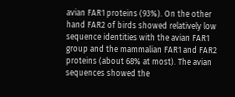avian FAR1 proteins (93%). On the other hand FAR2 of birds showed relatively low sequence identities with the avian FAR1 group and the mammalian FAR1 and FAR2 proteins (about 68% at most). The avian sequences showed the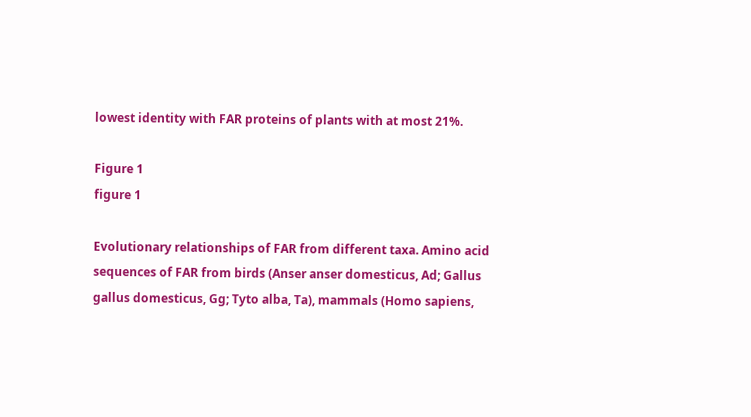lowest identity with FAR proteins of plants with at most 21%.

Figure 1
figure 1

Evolutionary relationships of FAR from different taxa. Amino acid sequences of FAR from birds (Anser anser domesticus, Ad; Gallus gallus domesticus, Gg; Tyto alba, Ta), mammals (Homo sapiens,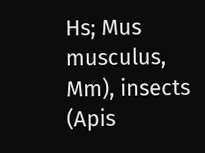Hs; Mus musculus, Mm), insects (Apis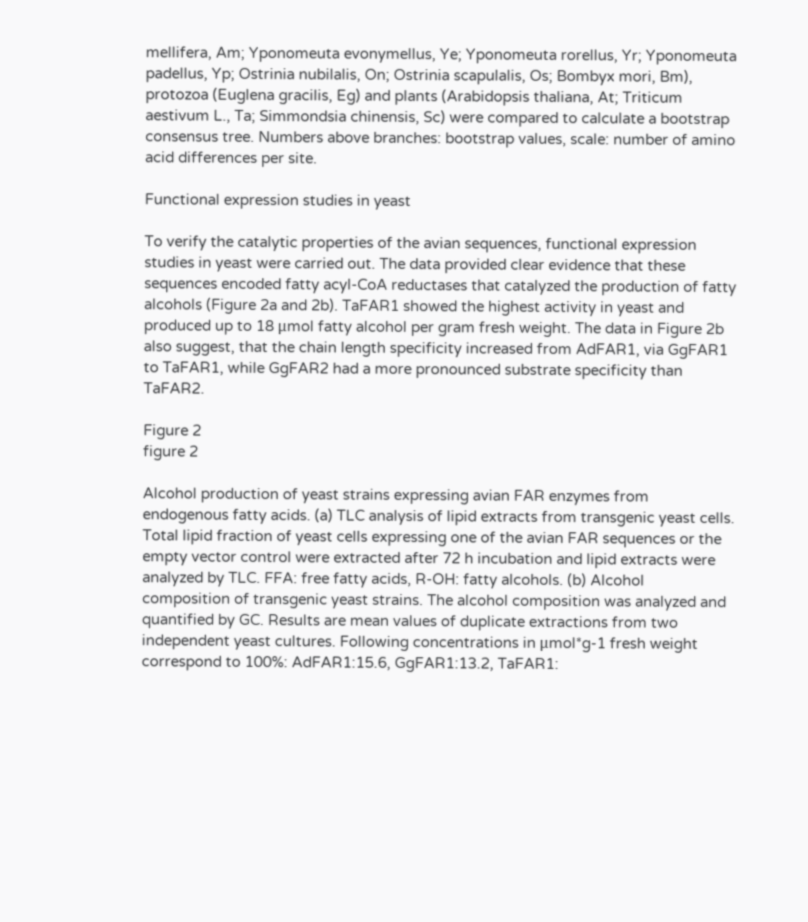mellifera, Am; Yponomeuta evonymellus, Ye; Yponomeuta rorellus, Yr; Yponomeuta padellus, Yp; Ostrinia nubilalis, On; Ostrinia scapulalis, Os; Bombyx mori, Bm), protozoa (Euglena gracilis, Eg) and plants (Arabidopsis thaliana, At; Triticum aestivum L., Ta; Simmondsia chinensis, Sc) were compared to calculate a bootstrap consensus tree. Numbers above branches: bootstrap values, scale: number of amino acid differences per site.

Functional expression studies in yeast

To verify the catalytic properties of the avian sequences, functional expression studies in yeast were carried out. The data provided clear evidence that these sequences encoded fatty acyl-CoA reductases that catalyzed the production of fatty alcohols (Figure 2a and 2b). TaFAR1 showed the highest activity in yeast and produced up to 18 μmol fatty alcohol per gram fresh weight. The data in Figure 2b also suggest, that the chain length specificity increased from AdFAR1, via GgFAR1 to TaFAR1, while GgFAR2 had a more pronounced substrate specificity than TaFAR2.

Figure 2
figure 2

Alcohol production of yeast strains expressing avian FAR enzymes from endogenous fatty acids. (a) TLC analysis of lipid extracts from transgenic yeast cells. Total lipid fraction of yeast cells expressing one of the avian FAR sequences or the empty vector control were extracted after 72 h incubation and lipid extracts were analyzed by TLC. FFA: free fatty acids, R-OH: fatty alcohols. (b) Alcohol composition of transgenic yeast strains. The alcohol composition was analyzed and quantified by GC. Results are mean values of duplicate extractions from two independent yeast cultures. Following concentrations in μmol*g-1 fresh weight correspond to 100%: AdFAR1:15.6, GgFAR1:13.2, TaFAR1: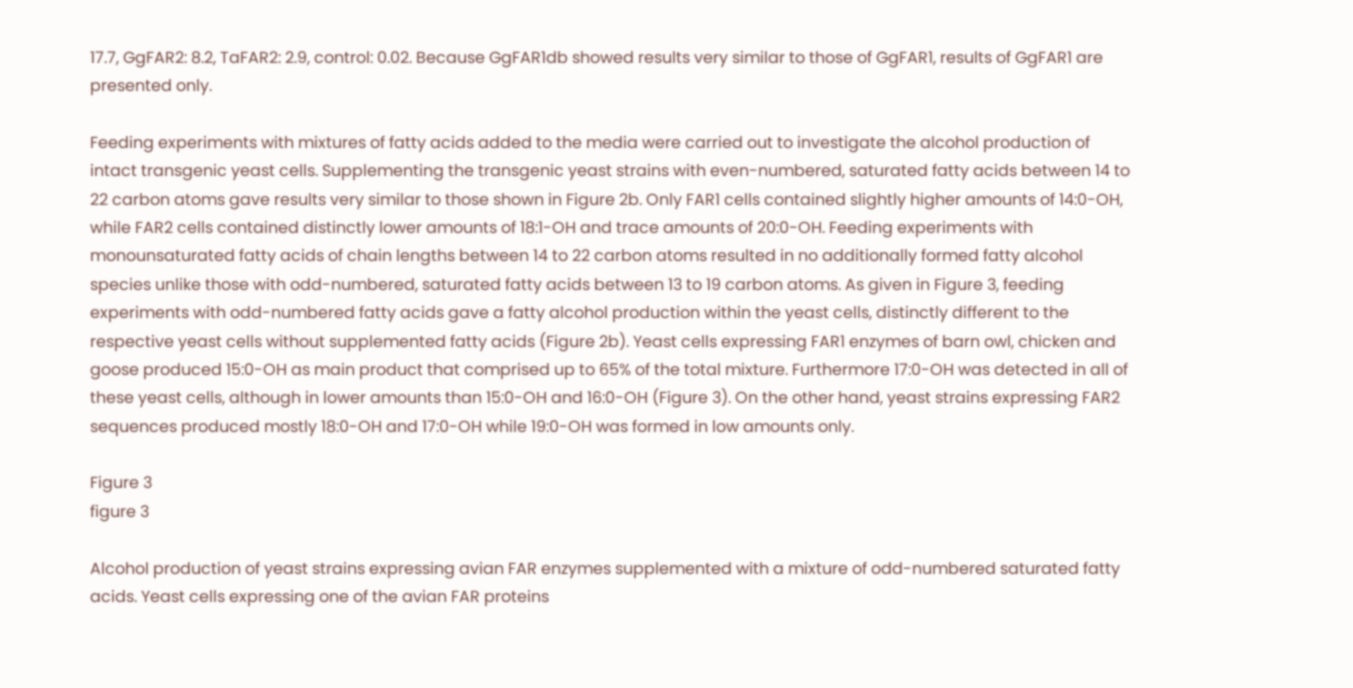17.7, GgFAR2: 8.2, TaFAR2: 2.9, control: 0.02. Because GgFAR1db showed results very similar to those of GgFAR1, results of GgFAR1 are presented only.

Feeding experiments with mixtures of fatty acids added to the media were carried out to investigate the alcohol production of intact transgenic yeast cells. Supplementing the transgenic yeast strains with even-numbered, saturated fatty acids between 14 to 22 carbon atoms gave results very similar to those shown in Figure 2b. Only FAR1 cells contained slightly higher amounts of 14:0-OH, while FAR2 cells contained distinctly lower amounts of 18:1-OH and trace amounts of 20:0-OH. Feeding experiments with monounsaturated fatty acids of chain lengths between 14 to 22 carbon atoms resulted in no additionally formed fatty alcohol species unlike those with odd-numbered, saturated fatty acids between 13 to 19 carbon atoms. As given in Figure 3, feeding experiments with odd-numbered fatty acids gave a fatty alcohol production within the yeast cells, distinctly different to the respective yeast cells without supplemented fatty acids (Figure 2b). Yeast cells expressing FAR1 enzymes of barn owl, chicken and goose produced 15:0-OH as main product that comprised up to 65% of the total mixture. Furthermore 17:0-OH was detected in all of these yeast cells, although in lower amounts than 15:0-OH and 16:0-OH (Figure 3). On the other hand, yeast strains expressing FAR2 sequences produced mostly 18:0-OH and 17:0-OH while 19:0-OH was formed in low amounts only.

Figure 3
figure 3

Alcohol production of yeast strains expressing avian FAR enzymes supplemented with a mixture of odd-numbered saturated fatty acids. Yeast cells expressing one of the avian FAR proteins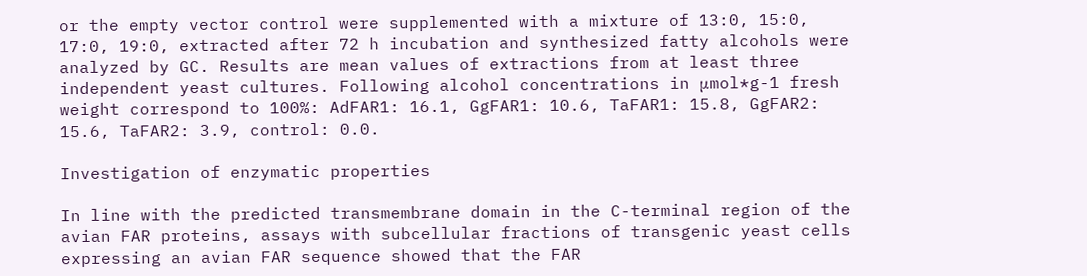or the empty vector control were supplemented with a mixture of 13:0, 15:0, 17:0, 19:0, extracted after 72 h incubation and synthesized fatty alcohols were analyzed by GC. Results are mean values of extractions from at least three independent yeast cultures. Following alcohol concentrations in μmol*g-1 fresh weight correspond to 100%: AdFAR1: 16.1, GgFAR1: 10.6, TaFAR1: 15.8, GgFAR2: 15.6, TaFAR2: 3.9, control: 0.0.

Investigation of enzymatic properties

In line with the predicted transmembrane domain in the C-terminal region of the avian FAR proteins, assays with subcellular fractions of transgenic yeast cells expressing an avian FAR sequence showed that the FAR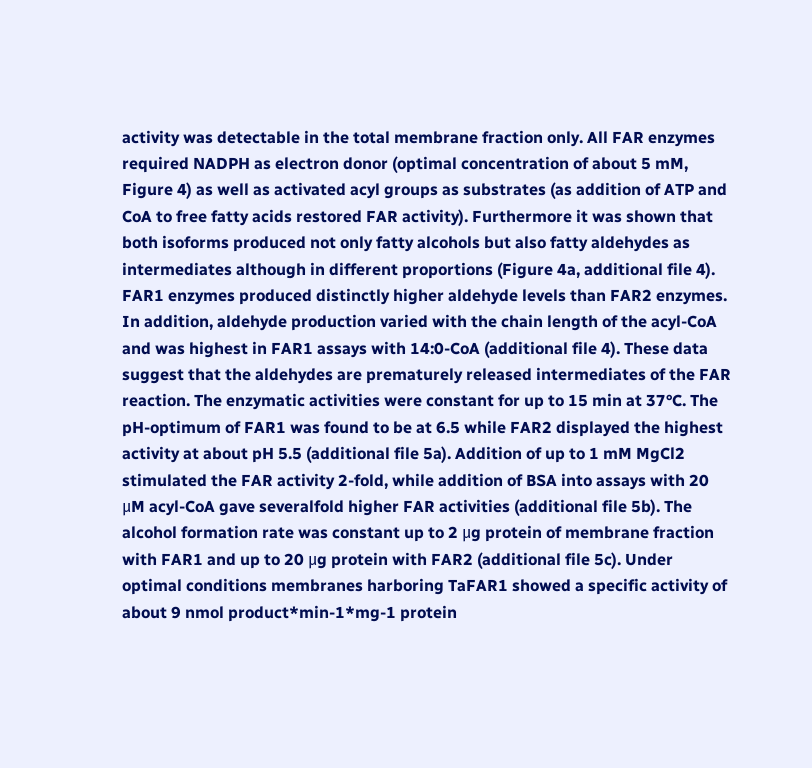activity was detectable in the total membrane fraction only. All FAR enzymes required NADPH as electron donor (optimal concentration of about 5 mM, Figure 4) as well as activated acyl groups as substrates (as addition of ATP and CoA to free fatty acids restored FAR activity). Furthermore it was shown that both isoforms produced not only fatty alcohols but also fatty aldehydes as intermediates although in different proportions (Figure 4a, additional file 4). FAR1 enzymes produced distinctly higher aldehyde levels than FAR2 enzymes. In addition, aldehyde production varied with the chain length of the acyl-CoA and was highest in FAR1 assays with 14:0-CoA (additional file 4). These data suggest that the aldehydes are prematurely released intermediates of the FAR reaction. The enzymatic activities were constant for up to 15 min at 37°C. The pH-optimum of FAR1 was found to be at 6.5 while FAR2 displayed the highest activity at about pH 5.5 (additional file 5a). Addition of up to 1 mM MgCl2 stimulated the FAR activity 2-fold, while addition of BSA into assays with 20 μM acyl-CoA gave severalfold higher FAR activities (additional file 5b). The alcohol formation rate was constant up to 2 μg protein of membrane fraction with FAR1 and up to 20 μg protein with FAR2 (additional file 5c). Under optimal conditions membranes harboring TaFAR1 showed a specific activity of about 9 nmol product*min-1*mg-1 protein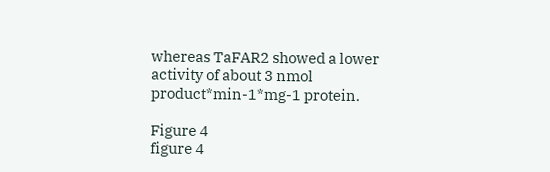whereas TaFAR2 showed a lower activity of about 3 nmol product*min-1*mg-1 protein.

Figure 4
figure 4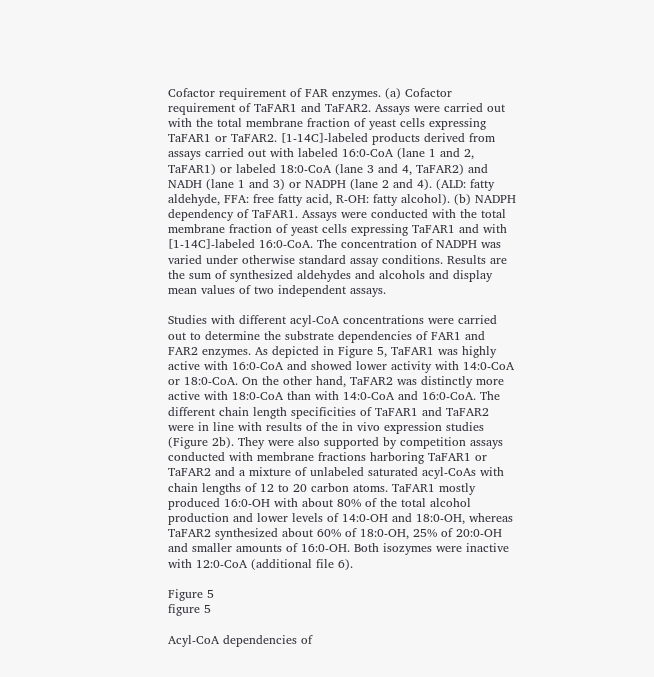Cofactor requirement of FAR enzymes. (a) Cofactor requirement of TaFAR1 and TaFAR2. Assays were carried out with the total membrane fraction of yeast cells expressing TaFAR1 or TaFAR2. [1-14C]-labeled products derived from assays carried out with labeled 16:0-CoA (lane 1 and 2, TaFAR1) or labeled 18:0-CoA (lane 3 and 4, TaFAR2) and NADH (lane 1 and 3) or NADPH (lane 2 and 4). (ALD: fatty aldehyde, FFA: free fatty acid, R-OH: fatty alcohol). (b) NADPH dependency of TaFAR1. Assays were conducted with the total membrane fraction of yeast cells expressing TaFAR1 and with [1-14C]-labeled 16:0-CoA. The concentration of NADPH was varied under otherwise standard assay conditions. Results are the sum of synthesized aldehydes and alcohols and display mean values of two independent assays.

Studies with different acyl-CoA concentrations were carried out to determine the substrate dependencies of FAR1 and FAR2 enzymes. As depicted in Figure 5, TaFAR1 was highly active with 16:0-CoA and showed lower activity with 14:0-CoA or 18:0-CoA. On the other hand, TaFAR2 was distinctly more active with 18:0-CoA than with 14:0-CoA and 16:0-CoA. The different chain length specificities of TaFAR1 and TaFAR2 were in line with results of the in vivo expression studies (Figure 2b). They were also supported by competition assays conducted with membrane fractions harboring TaFAR1 or TaFAR2 and a mixture of unlabeled saturated acyl-CoAs with chain lengths of 12 to 20 carbon atoms. TaFAR1 mostly produced 16:0-OH with about 80% of the total alcohol production and lower levels of 14:0-OH and 18:0-OH, whereas TaFAR2 synthesized about 60% of 18:0-OH, 25% of 20:0-OH and smaller amounts of 16:0-OH. Both isozymes were inactive with 12:0-CoA (additional file 6).

Figure 5
figure 5

Acyl-CoA dependencies of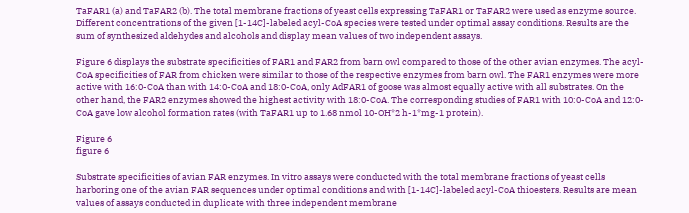TaFAR1 (a) and TaFAR2 (b). The total membrane fractions of yeast cells expressing TaFAR1 or TaFAR2 were used as enzyme source. Different concentrations of the given [1-14C]-labeled acyl-CoA species were tested under optimal assay conditions. Results are the sum of synthesized aldehydes and alcohols and display mean values of two independent assays.

Figure 6 displays the substrate specificities of FAR1 and FAR2 from barn owl compared to those of the other avian enzymes. The acyl-CoA specificities of FAR from chicken were similar to those of the respective enzymes from barn owl. The FAR1 enzymes were more active with 16:0-CoA than with 14:0-CoA and 18:0-CoA, only AdFAR1 of goose was almost equally active with all substrates. On the other hand, the FAR2 enzymes showed the highest activity with 18:0-CoA. The corresponding studies of FAR1 with 10:0-CoA and 12:0-CoA gave low alcohol formation rates (with TaFAR1 up to 1.68 nmol 10-OH*2 h-1*mg-1 protein).

Figure 6
figure 6

Substrate specificities of avian FAR enzymes. In vitro assays were conducted with the total membrane fractions of yeast cells harboring one of the avian FAR sequences under optimal conditions and with [1-14C]-labeled acyl-CoA thioesters. Results are mean values of assays conducted in duplicate with three independent membrane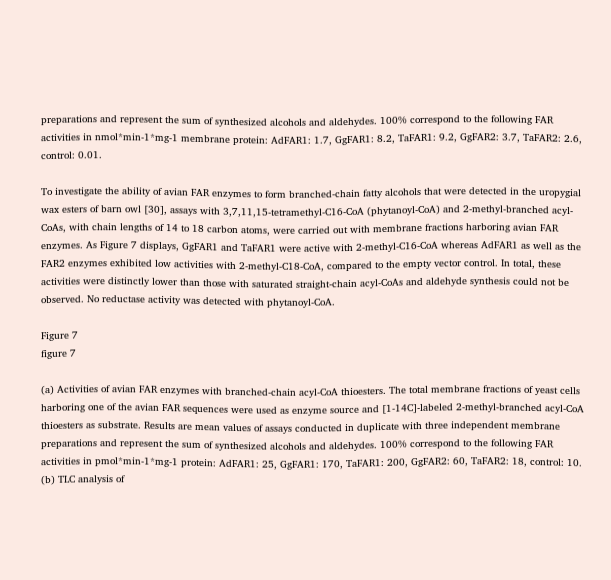preparations and represent the sum of synthesized alcohols and aldehydes. 100% correspond to the following FAR activities in nmol*min-1*mg-1 membrane protein: AdFAR1: 1.7, GgFAR1: 8.2, TaFAR1: 9.2, GgFAR2: 3.7, TaFAR2: 2.6, control: 0.01.

To investigate the ability of avian FAR enzymes to form branched-chain fatty alcohols that were detected in the uropygial wax esters of barn owl [30], assays with 3,7,11,15-tetramethyl-C16-CoA (phytanoyl-CoA) and 2-methyl-branched acyl-CoAs, with chain lengths of 14 to 18 carbon atoms, were carried out with membrane fractions harboring avian FAR enzymes. As Figure 7 displays, GgFAR1 and TaFAR1 were active with 2-methyl-C16-CoA whereas AdFAR1 as well as the FAR2 enzymes exhibited low activities with 2-methyl-C18-CoA, compared to the empty vector control. In total, these activities were distinctly lower than those with saturated straight-chain acyl-CoAs and aldehyde synthesis could not be observed. No reductase activity was detected with phytanoyl-CoA.

Figure 7
figure 7

(a) Activities of avian FAR enzymes with branched-chain acyl-CoA thioesters. The total membrane fractions of yeast cells harboring one of the avian FAR sequences were used as enzyme source and [1-14C]-labeled 2-methyl-branched acyl-CoA thioesters as substrate. Results are mean values of assays conducted in duplicate with three independent membrane preparations and represent the sum of synthesized alcohols and aldehydes. 100% correspond to the following FAR activities in pmol*min-1*mg-1 protein: AdFAR1: 25, GgFAR1: 170, TaFAR1: 200, GgFAR2: 60, TaFAR2: 18, control: 10. (b) TLC analysis of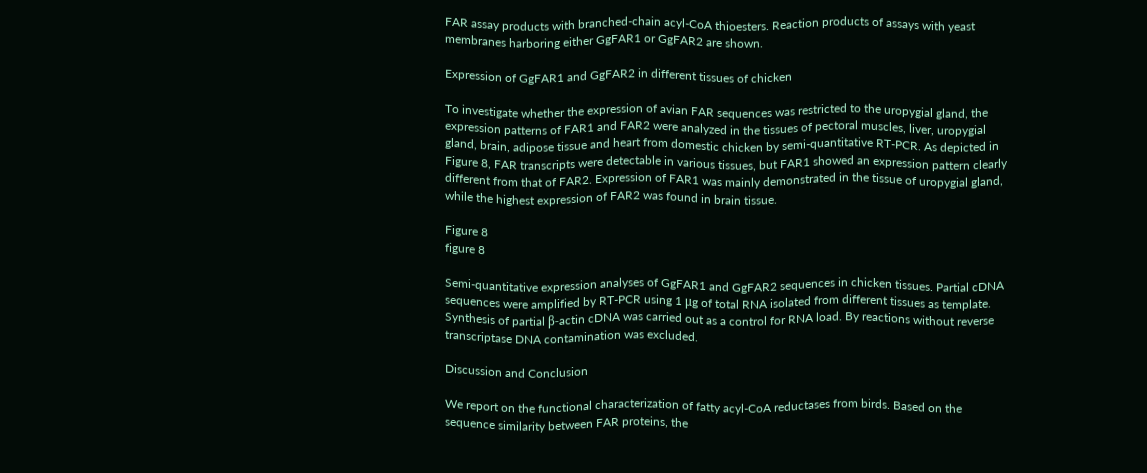FAR assay products with branched-chain acyl-CoA thioesters. Reaction products of assays with yeast membranes harboring either GgFAR1 or GgFAR2 are shown.

Expression of GgFAR1 and GgFAR2 in different tissues of chicken

To investigate whether the expression of avian FAR sequences was restricted to the uropygial gland, the expression patterns of FAR1 and FAR2 were analyzed in the tissues of pectoral muscles, liver, uropygial gland, brain, adipose tissue and heart from domestic chicken by semi-quantitative RT-PCR. As depicted in Figure 8, FAR transcripts were detectable in various tissues, but FAR1 showed an expression pattern clearly different from that of FAR2. Expression of FAR1 was mainly demonstrated in the tissue of uropygial gland, while the highest expression of FAR2 was found in brain tissue.

Figure 8
figure 8

Semi-quantitative expression analyses of GgFAR1 and GgFAR2 sequences in chicken tissues. Partial cDNA sequences were amplified by RT-PCR using 1 μg of total RNA isolated from different tissues as template. Synthesis of partial β-actin cDNA was carried out as a control for RNA load. By reactions without reverse transcriptase DNA contamination was excluded.

Discussion and Conclusion

We report on the functional characterization of fatty acyl-CoA reductases from birds. Based on the sequence similarity between FAR proteins, the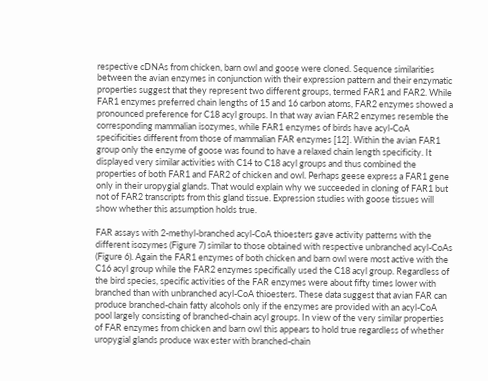respective cDNAs from chicken, barn owl and goose were cloned. Sequence similarities between the avian enzymes in conjunction with their expression pattern and their enzymatic properties suggest that they represent two different groups, termed FAR1 and FAR2. While FAR1 enzymes preferred chain lengths of 15 and 16 carbon atoms, FAR2 enzymes showed a pronounced preference for C18 acyl groups. In that way avian FAR2 enzymes resemble the corresponding mammalian isozymes, while FAR1 enzymes of birds have acyl-CoA specificities different from those of mammalian FAR enzymes [12]. Within the avian FAR1 group only the enzyme of goose was found to have a relaxed chain length specificity. It displayed very similar activities with C14 to C18 acyl groups and thus combined the properties of both FAR1 and FAR2 of chicken and owl. Perhaps geese express a FAR1 gene only in their uropygial glands. That would explain why we succeeded in cloning of FAR1 but not of FAR2 transcripts from this gland tissue. Expression studies with goose tissues will show whether this assumption holds true.

FAR assays with 2-methyl-branched acyl-CoA thioesters gave activity patterns with the different isozymes (Figure 7) similar to those obtained with respective unbranched acyl-CoAs (Figure 6). Again the FAR1 enzymes of both chicken and barn owl were most active with the C16 acyl group while the FAR2 enzymes specifically used the C18 acyl group. Regardless of the bird species, specific activities of the FAR enzymes were about fifty times lower with branched than with unbranched acyl-CoA thioesters. These data suggest that avian FAR can produce branched-chain fatty alcohols only if the enzymes are provided with an acyl-CoA pool largely consisting of branched-chain acyl groups. In view of the very similar properties of FAR enzymes from chicken and barn owl this appears to hold true regardless of whether uropygial glands produce wax ester with branched-chain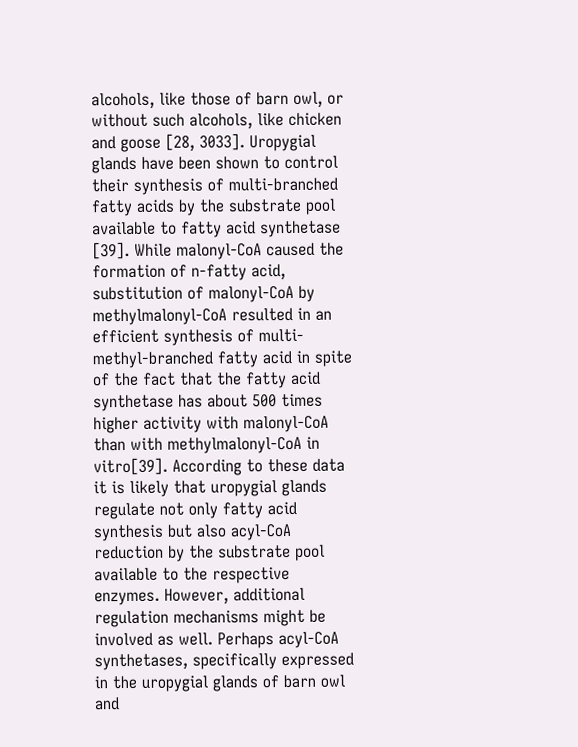alcohols, like those of barn owl, or without such alcohols, like chicken and goose [28, 3033]. Uropygial glands have been shown to control their synthesis of multi-branched fatty acids by the substrate pool available to fatty acid synthetase [39]. While malonyl-CoA caused the formation of n-fatty acid, substitution of malonyl-CoA by methylmalonyl-CoA resulted in an efficient synthesis of multi-methyl-branched fatty acid in spite of the fact that the fatty acid synthetase has about 500 times higher activity with malonyl-CoA than with methylmalonyl-CoA in vitro[39]. According to these data it is likely that uropygial glands regulate not only fatty acid synthesis but also acyl-CoA reduction by the substrate pool available to the respective enzymes. However, additional regulation mechanisms might be involved as well. Perhaps acyl-CoA synthetases, specifically expressed in the uropygial glands of barn owl and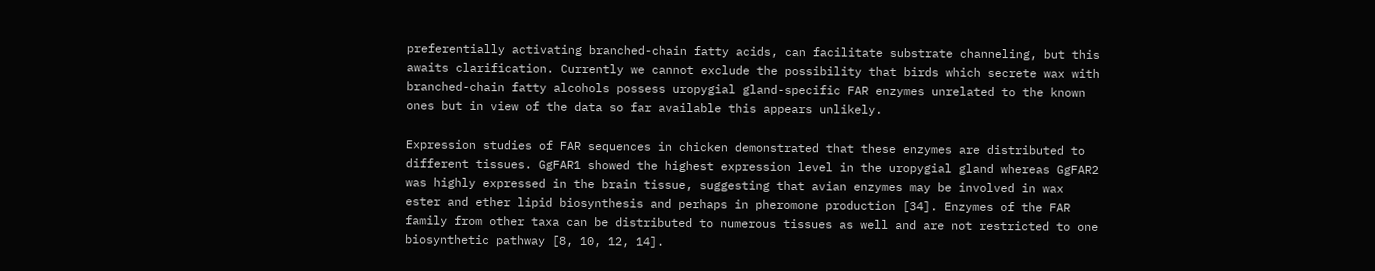preferentially activating branched-chain fatty acids, can facilitate substrate channeling, but this awaits clarification. Currently we cannot exclude the possibility that birds which secrete wax with branched-chain fatty alcohols possess uropygial gland-specific FAR enzymes unrelated to the known ones but in view of the data so far available this appears unlikely.

Expression studies of FAR sequences in chicken demonstrated that these enzymes are distributed to different tissues. GgFAR1 showed the highest expression level in the uropygial gland whereas GgFAR2 was highly expressed in the brain tissue, suggesting that avian enzymes may be involved in wax ester and ether lipid biosynthesis and perhaps in pheromone production [34]. Enzymes of the FAR family from other taxa can be distributed to numerous tissues as well and are not restricted to one biosynthetic pathway [8, 10, 12, 14].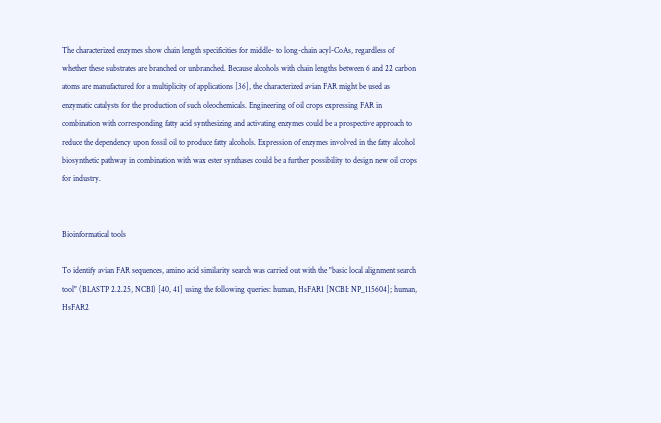The characterized enzymes show chain length specificities for middle- to long-chain acyl-CoAs, regardless of whether these substrates are branched or unbranched. Because alcohols with chain lengths between 6 and 22 carbon atoms are manufactured for a multiplicity of applications [36], the characterized avian FAR might be used as enzymatic catalysts for the production of such oleochemicals. Engineering of oil crops expressing FAR in combination with corresponding fatty acid synthesizing and activating enzymes could be a prospective approach to reduce the dependency upon fossil oil to produce fatty alcohols. Expression of enzymes involved in the fatty alcohol biosynthetic pathway in combination with wax ester synthases could be a further possibility to design new oil crops for industry.


Bioinformatical tools

To identify avian FAR sequences, amino acid similarity search was carried out with the "basic local alignment search tool" (BLASTP 2.2.25, NCBI) [40, 41] using the following queries: human, HsFAR1 [NCBI: NP_115604]; human, HsFAR2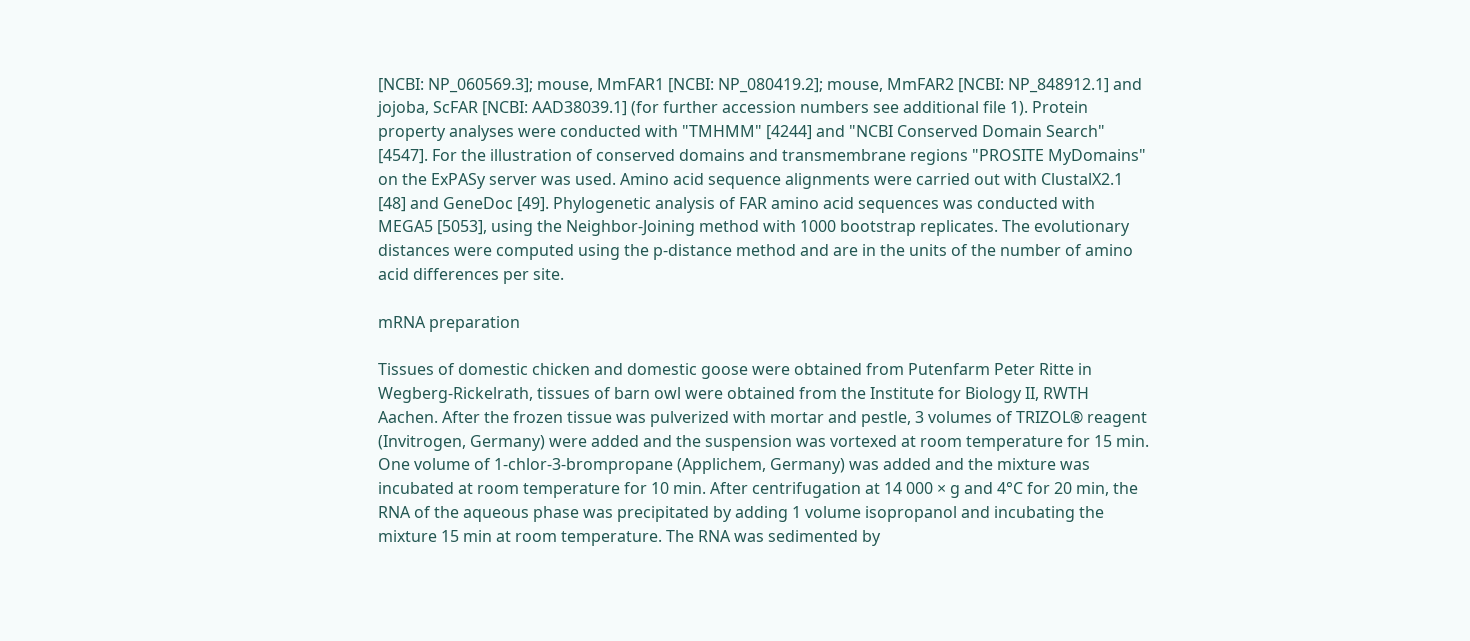[NCBI: NP_060569.3]; mouse, MmFAR1 [NCBI: NP_080419.2]; mouse, MmFAR2 [NCBI: NP_848912.1] and jojoba, ScFAR [NCBI: AAD38039.1] (for further accession numbers see additional file 1). Protein property analyses were conducted with "TMHMM" [4244] and "NCBI Conserved Domain Search" [4547]. For the illustration of conserved domains and transmembrane regions "PROSITE MyDomains" on the ExPASy server was used. Amino acid sequence alignments were carried out with ClustalX2.1 [48] and GeneDoc [49]. Phylogenetic analysis of FAR amino acid sequences was conducted with MEGA5 [5053], using the Neighbor-Joining method with 1000 bootstrap replicates. The evolutionary distances were computed using the p-distance method and are in the units of the number of amino acid differences per site.

mRNA preparation

Tissues of domestic chicken and domestic goose were obtained from Putenfarm Peter Ritte in Wegberg-Rickelrath, tissues of barn owl were obtained from the Institute for Biology II, RWTH Aachen. After the frozen tissue was pulverized with mortar and pestle, 3 volumes of TRIZOL® reagent (Invitrogen, Germany) were added and the suspension was vortexed at room temperature for 15 min. One volume of 1-chlor-3-brompropane (Applichem, Germany) was added and the mixture was incubated at room temperature for 10 min. After centrifugation at 14 000 × g and 4°C for 20 min, the RNA of the aqueous phase was precipitated by adding 1 volume isopropanol and incubating the mixture 15 min at room temperature. The RNA was sedimented by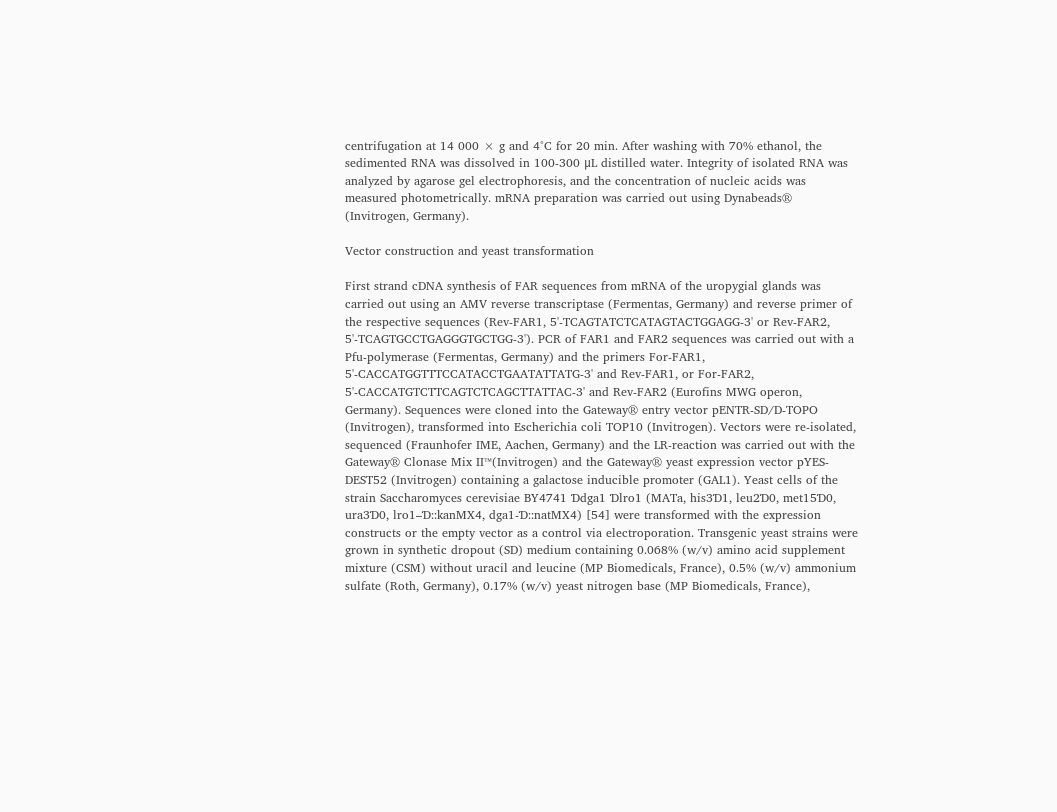centrifugation at 14 000 × g and 4°C for 20 min. After washing with 70% ethanol, the sedimented RNA was dissolved in 100-300 μL distilled water. Integrity of isolated RNA was analyzed by agarose gel electrophoresis, and the concentration of nucleic acids was measured photometrically. mRNA preparation was carried out using Dynabeads® (Invitrogen, Germany).

Vector construction and yeast transformation

First strand cDNA synthesis of FAR sequences from mRNA of the uropygial glands was carried out using an AMV reverse transcriptase (Fermentas, Germany) and reverse primer of the respective sequences (Rev-FAR1, 5'-TCAGTATCTCATAGTACTGGAGG-3' or Rev-FAR2, 5'-TCAGTGCCTGAGGGTGCTGG-3'). PCR of FAR1 and FAR2 sequences was carried out with a Pfu-polymerase (Fermentas, Germany) and the primers For-FAR1, 5'-CACCATGGTTTCCATACCTGAATATTATG-3' and Rev-FAR1, or For-FAR2, 5'-CACCATGTCTTCAGTCTCAGCTTATTAC-3' and Rev-FAR2 (Eurofins MWG operon, Germany). Sequences were cloned into the Gateway® entry vector pENTR-SD/D-TOPO (Invitrogen), transformed into Escherichia coli TOP10 (Invitrogen). Vectors were re-isolated, sequenced (Fraunhofer IME, Aachen, Germany) and the LR-reaction was carried out with the Gateway® Clonase Mix II™(Invitrogen) and the Gateway® yeast expression vector pYES-DEST52 (Invitrogen) containing a galactose inducible promoter (GAL1). Yeast cells of the strain Saccharomyces cerevisiae BY4741 Ɗdga1 Ɗlro1 (MATa, his3Ɗ1, leu2Ɗ0, met15Ɗ0, ura3Ɗ0, lro1–Ɗ::kanMX4, dga1-Ɗ::natMX4) [54] were transformed with the expression constructs or the empty vector as a control via electroporation. Transgenic yeast strains were grown in synthetic dropout (SD) medium containing 0.068% (w/v) amino acid supplement mixture (CSM) without uracil and leucine (MP Biomedicals, France), 0.5% (w/v) ammonium sulfate (Roth, Germany), 0.17% (w/v) yeast nitrogen base (MP Biomedicals, France),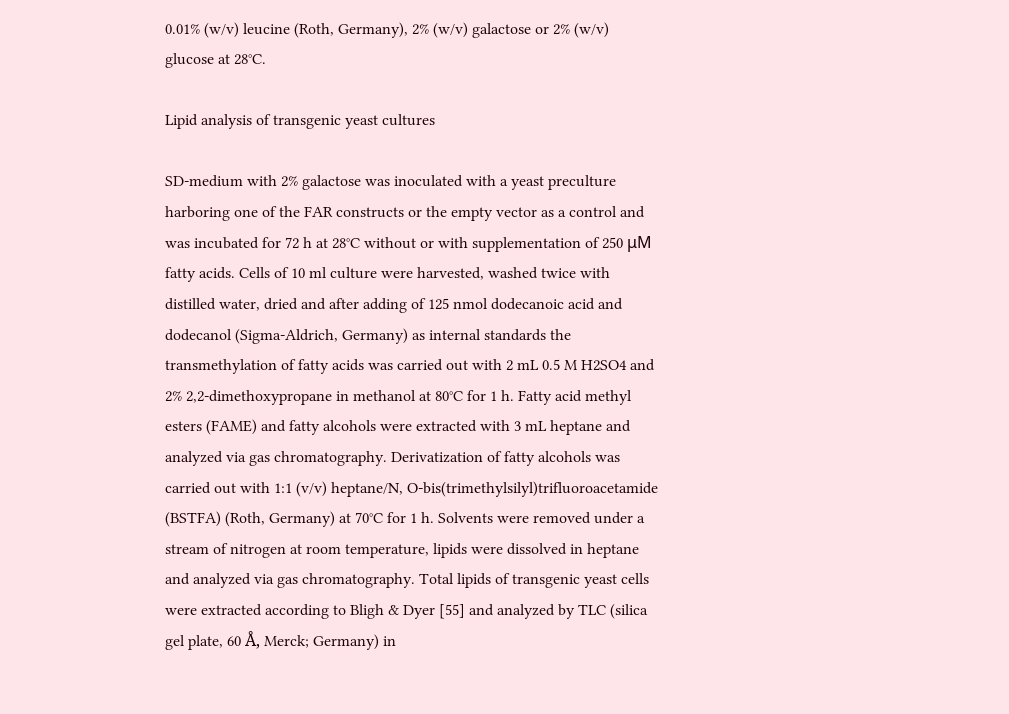0.01% (w/v) leucine (Roth, Germany), 2% (w/v) galactose or 2% (w/v) glucose at 28°C.

Lipid analysis of transgenic yeast cultures

SD-medium with 2% galactose was inoculated with a yeast preculture harboring one of the FAR constructs or the empty vector as a control and was incubated for 72 h at 28°C without or with supplementation of 250 μM fatty acids. Cells of 10 ml culture were harvested, washed twice with distilled water, dried and after adding of 125 nmol dodecanoic acid and dodecanol (Sigma-Aldrich, Germany) as internal standards the transmethylation of fatty acids was carried out with 2 mL 0.5 M H2SO4 and 2% 2,2-dimethoxypropane in methanol at 80°C for 1 h. Fatty acid methyl esters (FAME) and fatty alcohols were extracted with 3 mL heptane and analyzed via gas chromatography. Derivatization of fatty alcohols was carried out with 1:1 (v/v) heptane/N, O-bis(trimethylsilyl)trifluoroacetamide (BSTFA) (Roth, Germany) at 70°C for 1 h. Solvents were removed under a stream of nitrogen at room temperature, lipids were dissolved in heptane and analyzed via gas chromatography. Total lipids of transgenic yeast cells were extracted according to Bligh & Dyer [55] and analyzed by TLC (silica gel plate, 60 Å, Merck; Germany) in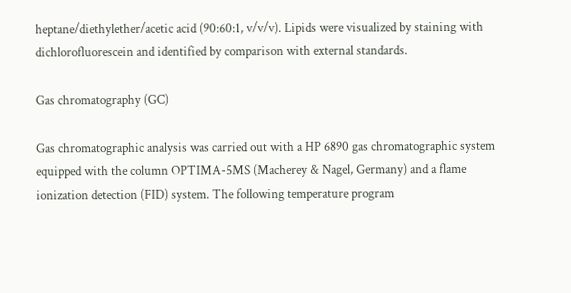heptane/diethylether/acetic acid (90:60:1, v/v/v). Lipids were visualized by staining with dichlorofluorescein and identified by comparison with external standards.

Gas chromatography (GC)

Gas chromatographic analysis was carried out with a HP 6890 gas chromatographic system equipped with the column OPTIMA-5MS (Macherey & Nagel, Germany) and a flame ionization detection (FID) system. The following temperature program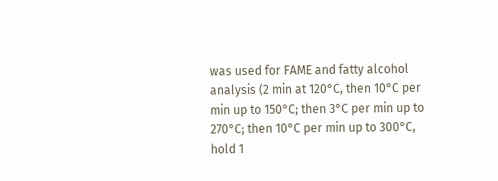was used for FAME and fatty alcohol analysis (2 min at 120°C, then 10°C per min up to 150°C; then 3°C per min up to 270°C; then 10°C per min up to 300°C, hold 1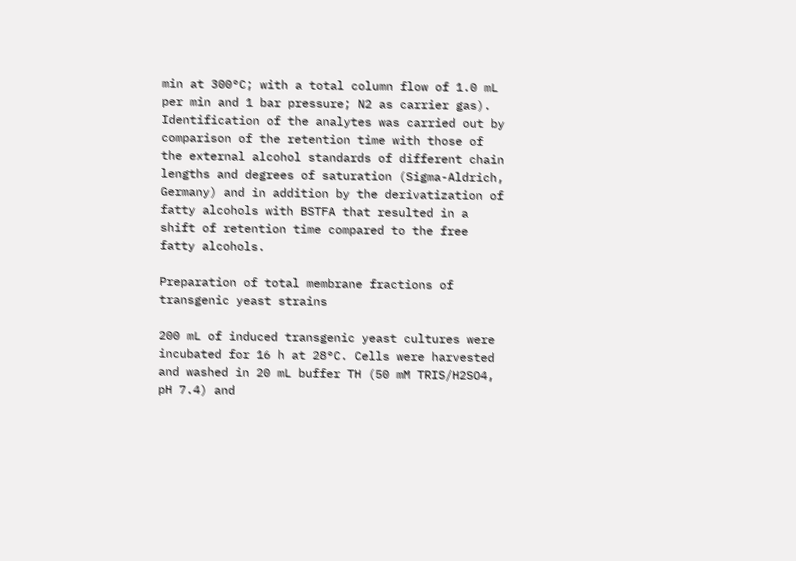min at 300°C; with a total column flow of 1.0 mL per min and 1 bar pressure; N2 as carrier gas). Identification of the analytes was carried out by comparison of the retention time with those of the external alcohol standards of different chain lengths and degrees of saturation (Sigma-Aldrich, Germany) and in addition by the derivatization of fatty alcohols with BSTFA that resulted in a shift of retention time compared to the free fatty alcohols.

Preparation of total membrane fractions of transgenic yeast strains

200 mL of induced transgenic yeast cultures were incubated for 16 h at 28°C. Cells were harvested and washed in 20 mL buffer TH (50 mM TRIS/H2SO4, pH 7.4) and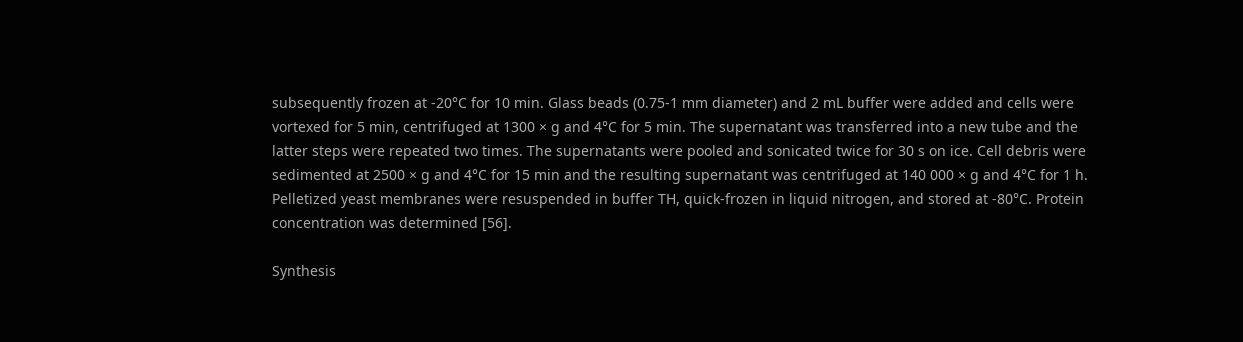subsequently frozen at -20°C for 10 min. Glass beads (0.75-1 mm diameter) and 2 mL buffer were added and cells were vortexed for 5 min, centrifuged at 1300 × g and 4°C for 5 min. The supernatant was transferred into a new tube and the latter steps were repeated two times. The supernatants were pooled and sonicated twice for 30 s on ice. Cell debris were sedimented at 2500 × g and 4°C for 15 min and the resulting supernatant was centrifuged at 140 000 × g and 4°C for 1 h. Pelletized yeast membranes were resuspended in buffer TH, quick-frozen in liquid nitrogen, and stored at -80°C. Protein concentration was determined [56].

Synthesis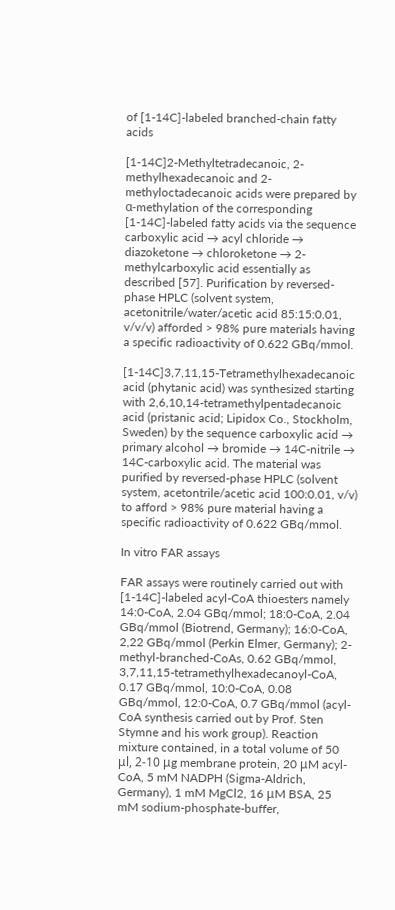of [1-14C]-labeled branched-chain fatty acids

[1-14C]2-Methyltetradecanoic, 2-methylhexadecanoic and 2-methyloctadecanoic acids were prepared by α-methylation of the corresponding [1-14C]-labeled fatty acids via the sequence carboxylic acid → acyl chloride → diazoketone → chloroketone → 2-methylcarboxylic acid essentially as described [57]. Purification by reversed-phase HPLC (solvent system, acetonitrile/water/acetic acid 85:15:0.01, v/v/v) afforded > 98% pure materials having a specific radioactivity of 0.622 GBq/mmol.

[1-14C]3,7,11,15-Tetramethylhexadecanoic acid (phytanic acid) was synthesized starting with 2,6,10,14-tetramethylpentadecanoic acid (pristanic acid; Lipidox Co., Stockholm, Sweden) by the sequence carboxylic acid → primary alcohol → bromide → 14C-nitrile → 14C-carboxylic acid. The material was purified by reversed-phase HPLC (solvent system, acetontrile/acetic acid 100:0.01, v/v) to afford > 98% pure material having a specific radioactivity of 0.622 GBq/mmol.

In vitro FAR assays

FAR assays were routinely carried out with [1-14C]-labeled acyl-CoA thioesters namely 14:0-CoA, 2.04 GBq/mmol; 18:0-CoA, 2.04 GBq/mmol (Biotrend, Germany); 16:0-CoA, 2,22 GBq/mmol (Perkin Elmer, Germany); 2-methyl-branched-CoAs, 0.62 GBq/mmol, 3,7,11,15-tetramethylhexadecanoyl-CoA, 0.17 GBq/mmol, 10:0-CoA, 0.08 GBq/mmol, 12:0-CoA, 0.7 GBq/mmol (acyl-CoA synthesis carried out by Prof. Sten Stymne and his work group). Reaction mixture contained, in a total volume of 50 μl, 2-10 μg membrane protein, 20 μM acyl-CoA, 5 mM NADPH (Sigma-Aldrich, Germany), 1 mM MgCl2, 16 μM BSA, 25 mM sodium-phosphate-buffer,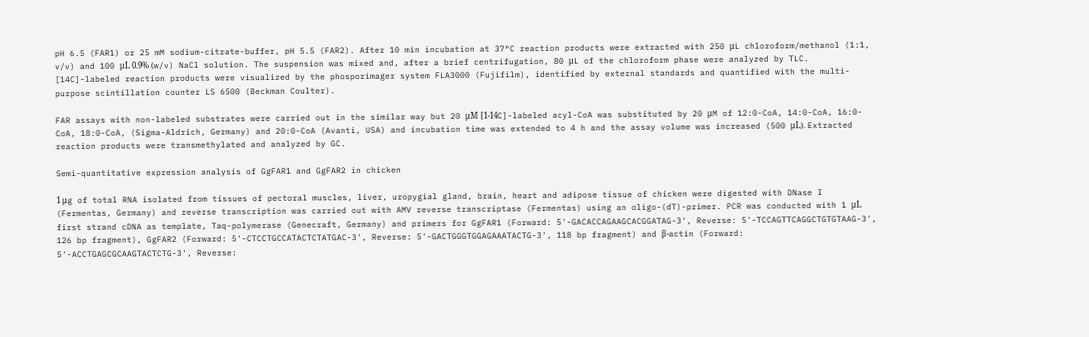pH 6.5 (FAR1) or 25 mM sodium-citrate-buffer, pH 5.5 (FAR2). After 10 min incubation at 37°C reaction products were extracted with 250 μL chloroform/methanol (1:1, v/v) and 100 μL 0.9% (w/v) NaCl solution. The suspension was mixed and, after a brief centrifugation, 80 μL of the chloroform phase were analyzed by TLC. [14C]-labeled reaction products were visualized by the phosporimager system FLA3000 (Fujifilm), identified by external standards and quantified with the multi-purpose scintillation counter LS 6500 (Beckman Coulter).

FAR assays with non-labeled substrates were carried out in the similar way but 20 μM [1-14C]-labeled acyl-CoA was substituted by 20 μM of 12:0-CoA, 14:0-CoA, 16:0-CoA, 18:0-CoA, (Sigma-Aldrich, Germany) and 20:0-CoA (Avanti, USA) and incubation time was extended to 4 h and the assay volume was increased (500 μL). Extracted reaction products were transmethylated and analyzed by GC.

Semi-quantitative expression analysis of GgFAR1 and GgFAR2 in chicken

1 μg of total RNA isolated from tissues of pectoral muscles, liver, uropygial gland, brain, heart and adipose tissue of chicken were digested with DNase I (Fermentas, Germany) and reverse transcription was carried out with AMV reverse transcriptase (Fermentas) using an oligo-(dT)-primer. PCR was conducted with 1 μL first strand cDNA as template, Taq-polymerase (Genecraft, Germany) and primers for GgFAR1 (Forward: 5'-GACACCAGAAGCACGGATAG-3', Reverse: 5'-TCCAGTTCAGGCTGTGTAAG-3', 126 bp fragment), GgFAR2 (Forward: 5'-CTCCTGCCATACTCTATGAC-3', Reverse: 5'-GACTGGGTGGAGAAATACTG-3', 118 bp fragment) and β-actin (Forward: 5'-ACCTGAGCGCAAGTACTCTG-3', Reverse: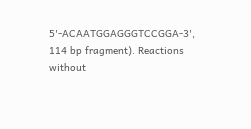5'-ACAATGGAGGGTCCGGA-3', 114 bp fragment). Reactions without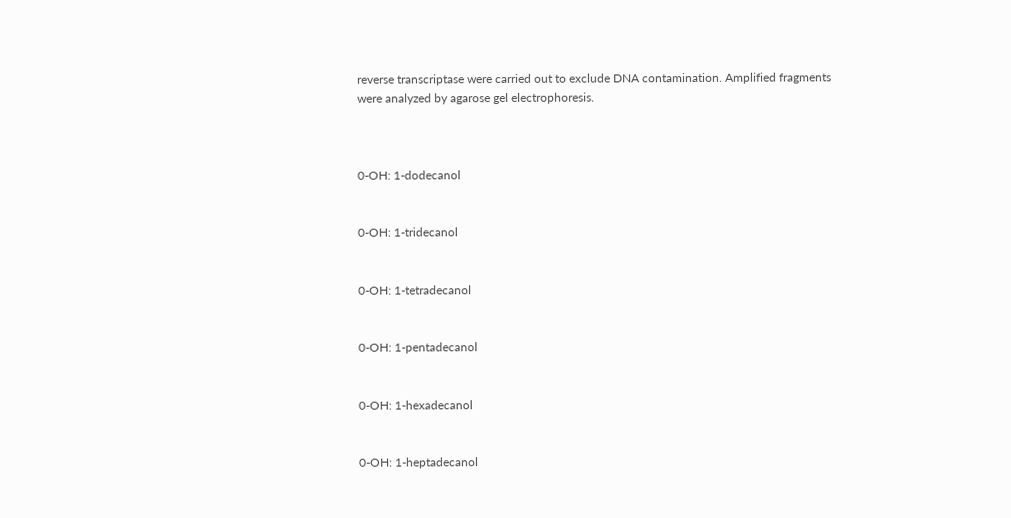reverse transcriptase were carried out to exclude DNA contamination. Amplified fragments were analyzed by agarose gel electrophoresis.



0-OH: 1-dodecanol


0-OH: 1-tridecanol


0-OH: 1-tetradecanol


0-OH: 1-pentadecanol


0-OH: 1-hexadecanol


0-OH: 1-heptadecanol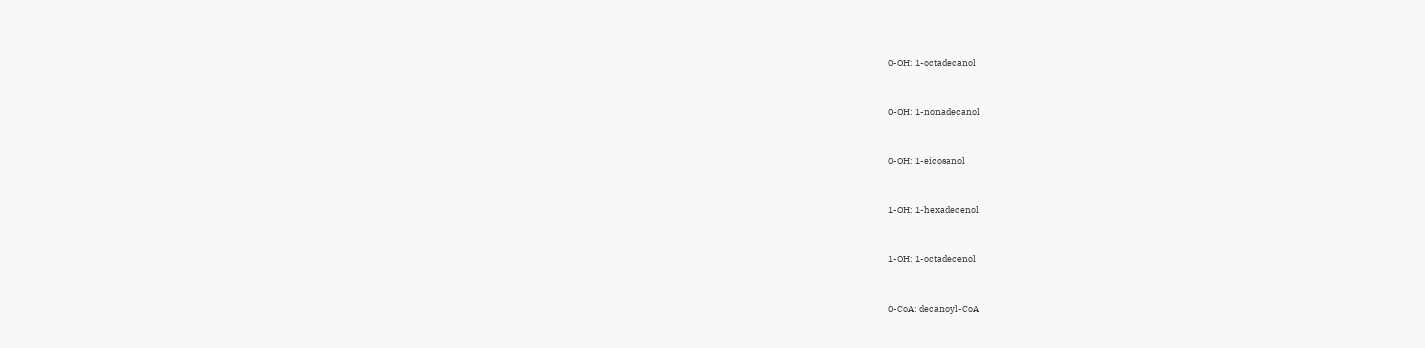0-OH: 1-octadecanol


0-OH: 1-nonadecanol


0-OH: 1-eicosanol


1-OH: 1-hexadecenol


1-OH: 1-octadecenol


0-CoA: decanoyl-CoA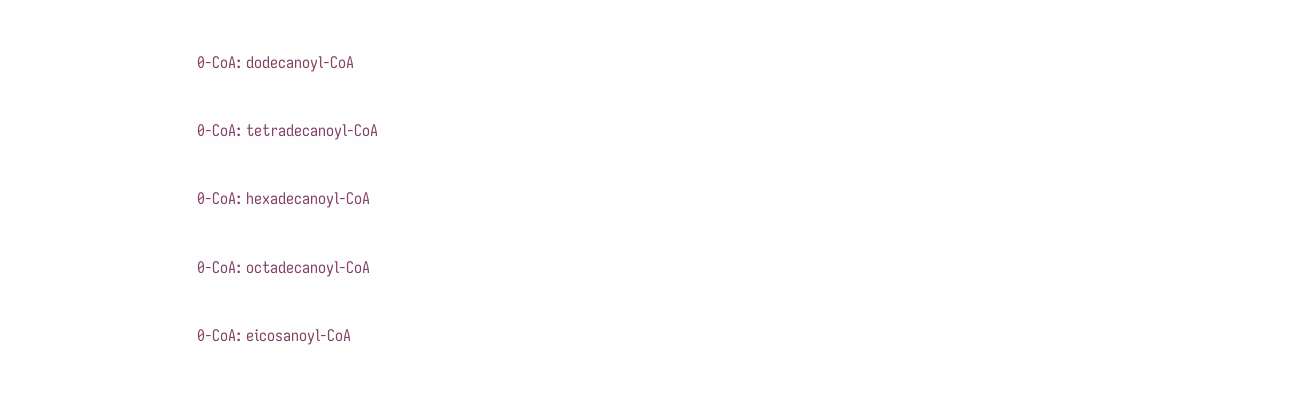0-CoA: dodecanoyl-CoA


0-CoA: tetradecanoyl-CoA


0-CoA: hexadecanoyl-CoA


0-CoA: octadecanoyl-CoA


0-CoA: eicosanoyl-CoA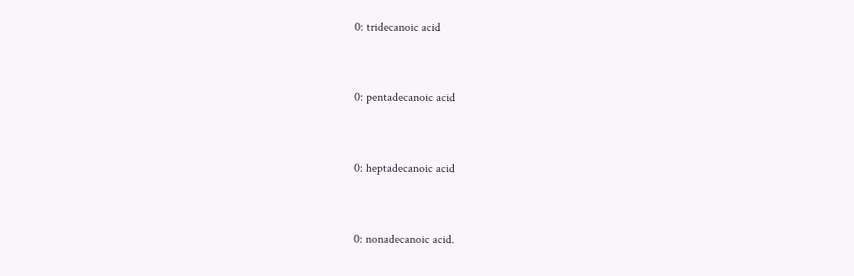0: tridecanoic acid


0: pentadecanoic acid


0: heptadecanoic acid


0: nonadecanoic acid.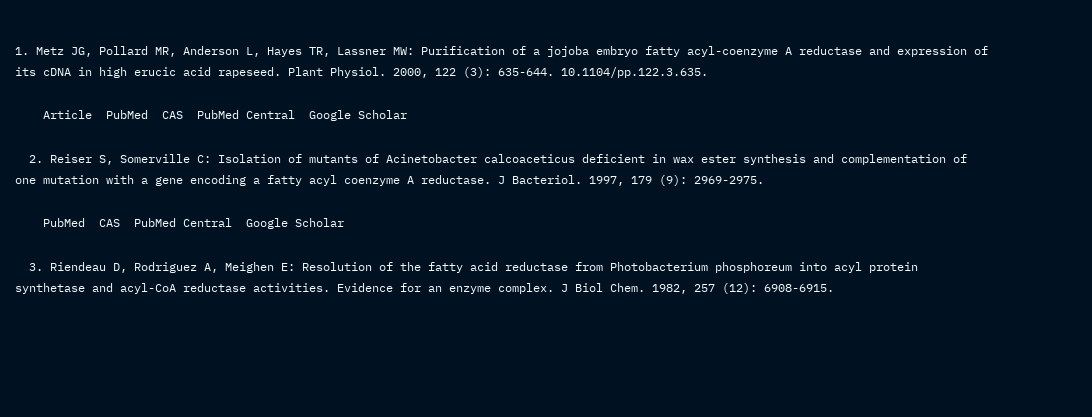1. Metz JG, Pollard MR, Anderson L, Hayes TR, Lassner MW: Purification of a jojoba embryo fatty acyl-coenzyme A reductase and expression of its cDNA in high erucic acid rapeseed. Plant Physiol. 2000, 122 (3): 635-644. 10.1104/pp.122.3.635.

    Article  PubMed  CAS  PubMed Central  Google Scholar

  2. Reiser S, Somerville C: Isolation of mutants of Acinetobacter calcoaceticus deficient in wax ester synthesis and complementation of one mutation with a gene encoding a fatty acyl coenzyme A reductase. J Bacteriol. 1997, 179 (9): 2969-2975.

    PubMed  CAS  PubMed Central  Google Scholar

  3. Riendeau D, Rodriguez A, Meighen E: Resolution of the fatty acid reductase from Photobacterium phosphoreum into acyl protein synthetase and acyl-CoA reductase activities. Evidence for an enzyme complex. J Biol Chem. 1982, 257 (12): 6908-6915.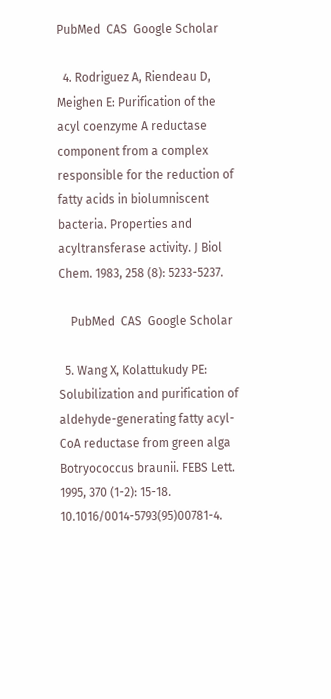PubMed  CAS  Google Scholar

  4. Rodriguez A, Riendeau D, Meighen E: Purification of the acyl coenzyme A reductase component from a complex responsible for the reduction of fatty acids in biolumniscent bacteria. Properties and acyltransferase activity. J Biol Chem. 1983, 258 (8): 5233-5237.

    PubMed  CAS  Google Scholar

  5. Wang X, Kolattukudy PE: Solubilization and purification of aldehyde-generating fatty acyl-CoA reductase from green alga Botryococcus braunii. FEBS Lett. 1995, 370 (1-2): 15-18. 10.1016/0014-5793(95)00781-4.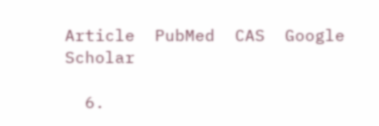Article  PubMed  CAS  Google Scholar

  6.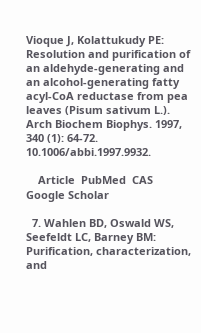Vioque J, Kolattukudy PE: Resolution and purification of an aldehyde-generating and an alcohol-generating fatty acyl-CoA reductase from pea leaves (Pisum sativum L.). Arch Biochem Biophys. 1997, 340 (1): 64-72. 10.1006/abbi.1997.9932.

    Article  PubMed  CAS  Google Scholar

  7. Wahlen BD, Oswald WS, Seefeldt LC, Barney BM: Purification, characterization, and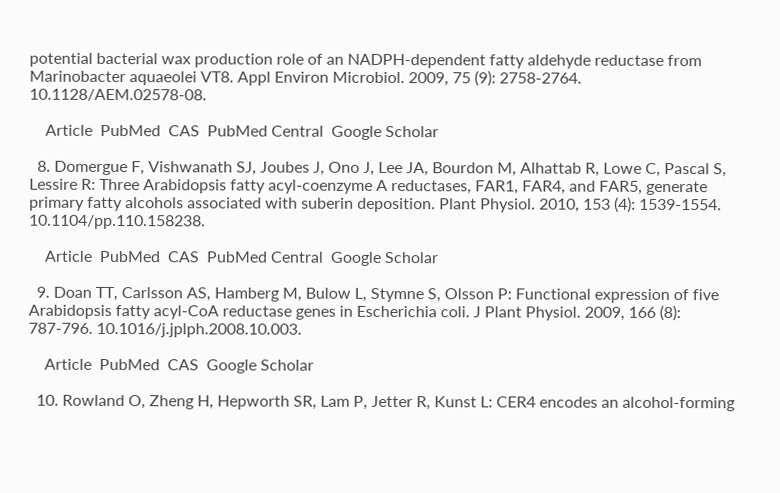potential bacterial wax production role of an NADPH-dependent fatty aldehyde reductase from Marinobacter aquaeolei VT8. Appl Environ Microbiol. 2009, 75 (9): 2758-2764. 10.1128/AEM.02578-08.

    Article  PubMed  CAS  PubMed Central  Google Scholar

  8. Domergue F, Vishwanath SJ, Joubes J, Ono J, Lee JA, Bourdon M, Alhattab R, Lowe C, Pascal S, Lessire R: Three Arabidopsis fatty acyl-coenzyme A reductases, FAR1, FAR4, and FAR5, generate primary fatty alcohols associated with suberin deposition. Plant Physiol. 2010, 153 (4): 1539-1554. 10.1104/pp.110.158238.

    Article  PubMed  CAS  PubMed Central  Google Scholar

  9. Doan TT, Carlsson AS, Hamberg M, Bulow L, Stymne S, Olsson P: Functional expression of five Arabidopsis fatty acyl-CoA reductase genes in Escherichia coli. J Plant Physiol. 2009, 166 (8): 787-796. 10.1016/j.jplph.2008.10.003.

    Article  PubMed  CAS  Google Scholar

  10. Rowland O, Zheng H, Hepworth SR, Lam P, Jetter R, Kunst L: CER4 encodes an alcohol-forming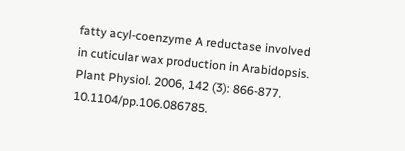fatty acyl-coenzyme A reductase involved in cuticular wax production in Arabidopsis. Plant Physiol. 2006, 142 (3): 866-877. 10.1104/pp.106.086785.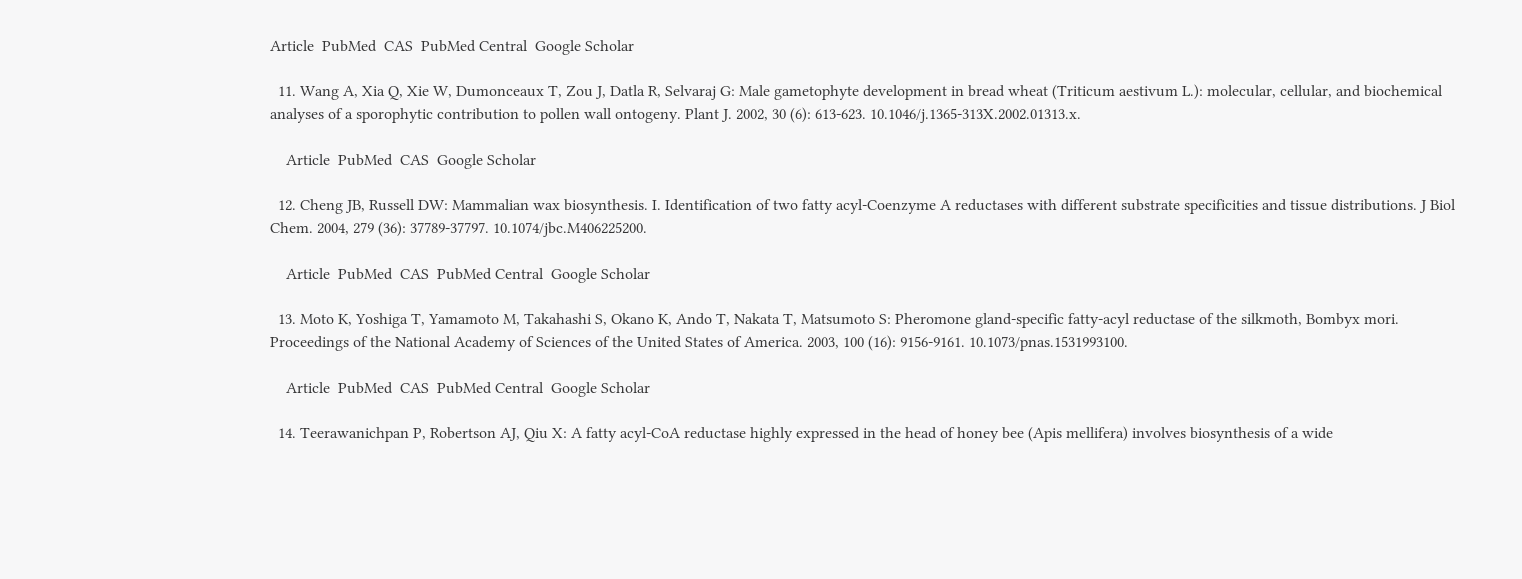Article  PubMed  CAS  PubMed Central  Google Scholar

  11. Wang A, Xia Q, Xie W, Dumonceaux T, Zou J, Datla R, Selvaraj G: Male gametophyte development in bread wheat (Triticum aestivum L.): molecular, cellular, and biochemical analyses of a sporophytic contribution to pollen wall ontogeny. Plant J. 2002, 30 (6): 613-623. 10.1046/j.1365-313X.2002.01313.x.

    Article  PubMed  CAS  Google Scholar

  12. Cheng JB, Russell DW: Mammalian wax biosynthesis. I. Identification of two fatty acyl-Coenzyme A reductases with different substrate specificities and tissue distributions. J Biol Chem. 2004, 279 (36): 37789-37797. 10.1074/jbc.M406225200.

    Article  PubMed  CAS  PubMed Central  Google Scholar

  13. Moto K, Yoshiga T, Yamamoto M, Takahashi S, Okano K, Ando T, Nakata T, Matsumoto S: Pheromone gland-specific fatty-acyl reductase of the silkmoth, Bombyx mori. Proceedings of the National Academy of Sciences of the United States of America. 2003, 100 (16): 9156-9161. 10.1073/pnas.1531993100.

    Article  PubMed  CAS  PubMed Central  Google Scholar

  14. Teerawanichpan P, Robertson AJ, Qiu X: A fatty acyl-CoA reductase highly expressed in the head of honey bee (Apis mellifera) involves biosynthesis of a wide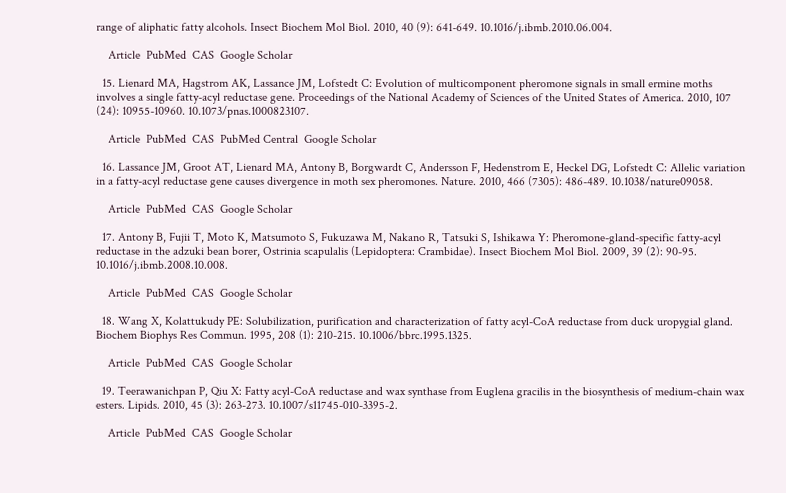range of aliphatic fatty alcohols. Insect Biochem Mol Biol. 2010, 40 (9): 641-649. 10.1016/j.ibmb.2010.06.004.

    Article  PubMed  CAS  Google Scholar

  15. Lienard MA, Hagstrom AK, Lassance JM, Lofstedt C: Evolution of multicomponent pheromone signals in small ermine moths involves a single fatty-acyl reductase gene. Proceedings of the National Academy of Sciences of the United States of America. 2010, 107 (24): 10955-10960. 10.1073/pnas.1000823107.

    Article  PubMed  CAS  PubMed Central  Google Scholar

  16. Lassance JM, Groot AT, Lienard MA, Antony B, Borgwardt C, Andersson F, Hedenstrom E, Heckel DG, Lofstedt C: Allelic variation in a fatty-acyl reductase gene causes divergence in moth sex pheromones. Nature. 2010, 466 (7305): 486-489. 10.1038/nature09058.

    Article  PubMed  CAS  Google Scholar

  17. Antony B, Fujii T, Moto K, Matsumoto S, Fukuzawa M, Nakano R, Tatsuki S, Ishikawa Y: Pheromone-gland-specific fatty-acyl reductase in the adzuki bean borer, Ostrinia scapulalis (Lepidoptera: Crambidae). Insect Biochem Mol Biol. 2009, 39 (2): 90-95. 10.1016/j.ibmb.2008.10.008.

    Article  PubMed  CAS  Google Scholar

  18. Wang X, Kolattukudy PE: Solubilization, purification and characterization of fatty acyl-CoA reductase from duck uropygial gland. Biochem Biophys Res Commun. 1995, 208 (1): 210-215. 10.1006/bbrc.1995.1325.

    Article  PubMed  CAS  Google Scholar

  19. Teerawanichpan P, Qiu X: Fatty acyl-CoA reductase and wax synthase from Euglena gracilis in the biosynthesis of medium-chain wax esters. Lipids. 2010, 45 (3): 263-273. 10.1007/s11745-010-3395-2.

    Article  PubMed  CAS  Google Scholar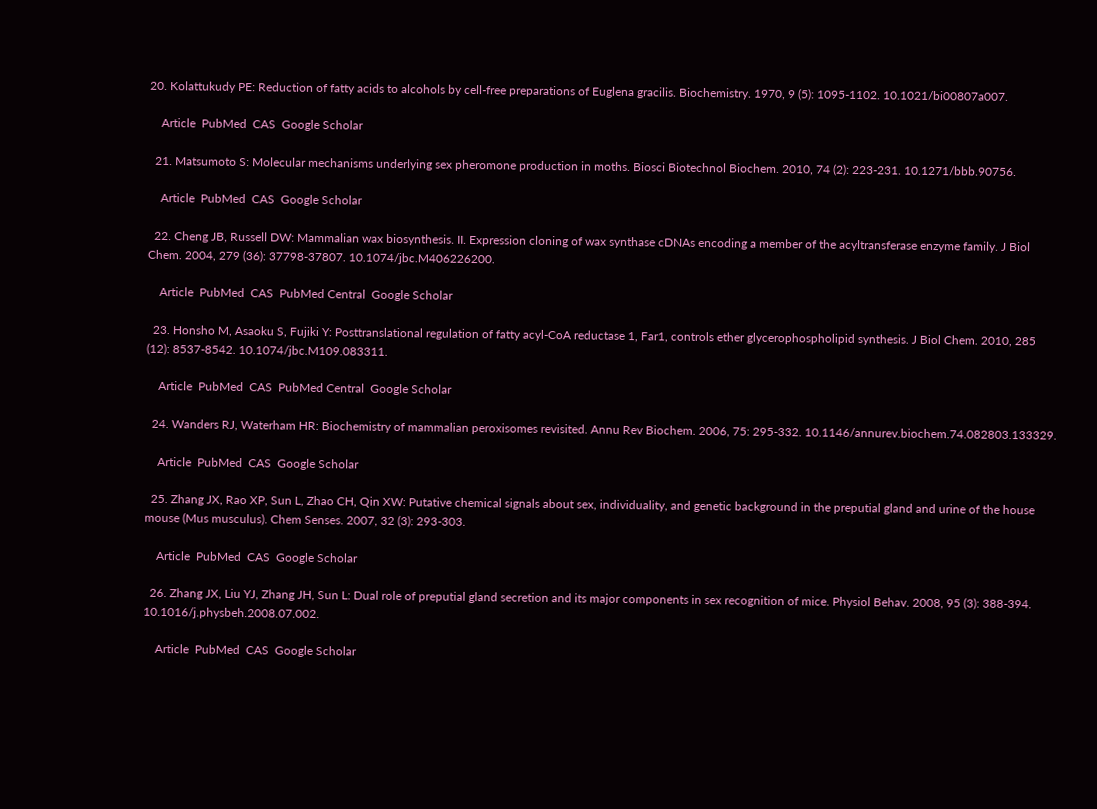20. Kolattukudy PE: Reduction of fatty acids to alcohols by cell-free preparations of Euglena gracilis. Biochemistry. 1970, 9 (5): 1095-1102. 10.1021/bi00807a007.

    Article  PubMed  CAS  Google Scholar

  21. Matsumoto S: Molecular mechanisms underlying sex pheromone production in moths. Biosci Biotechnol Biochem. 2010, 74 (2): 223-231. 10.1271/bbb.90756.

    Article  PubMed  CAS  Google Scholar

  22. Cheng JB, Russell DW: Mammalian wax biosynthesis. II. Expression cloning of wax synthase cDNAs encoding a member of the acyltransferase enzyme family. J Biol Chem. 2004, 279 (36): 37798-37807. 10.1074/jbc.M406226200.

    Article  PubMed  CAS  PubMed Central  Google Scholar

  23. Honsho M, Asaoku S, Fujiki Y: Posttranslational regulation of fatty acyl-CoA reductase 1, Far1, controls ether glycerophospholipid synthesis. J Biol Chem. 2010, 285 (12): 8537-8542. 10.1074/jbc.M109.083311.

    Article  PubMed  CAS  PubMed Central  Google Scholar

  24. Wanders RJ, Waterham HR: Biochemistry of mammalian peroxisomes revisited. Annu Rev Biochem. 2006, 75: 295-332. 10.1146/annurev.biochem.74.082803.133329.

    Article  PubMed  CAS  Google Scholar

  25. Zhang JX, Rao XP, Sun L, Zhao CH, Qin XW: Putative chemical signals about sex, individuality, and genetic background in the preputial gland and urine of the house mouse (Mus musculus). Chem Senses. 2007, 32 (3): 293-303.

    Article  PubMed  CAS  Google Scholar

  26. Zhang JX, Liu YJ, Zhang JH, Sun L: Dual role of preputial gland secretion and its major components in sex recognition of mice. Physiol Behav. 2008, 95 (3): 388-394. 10.1016/j.physbeh.2008.07.002.

    Article  PubMed  CAS  Google Scholar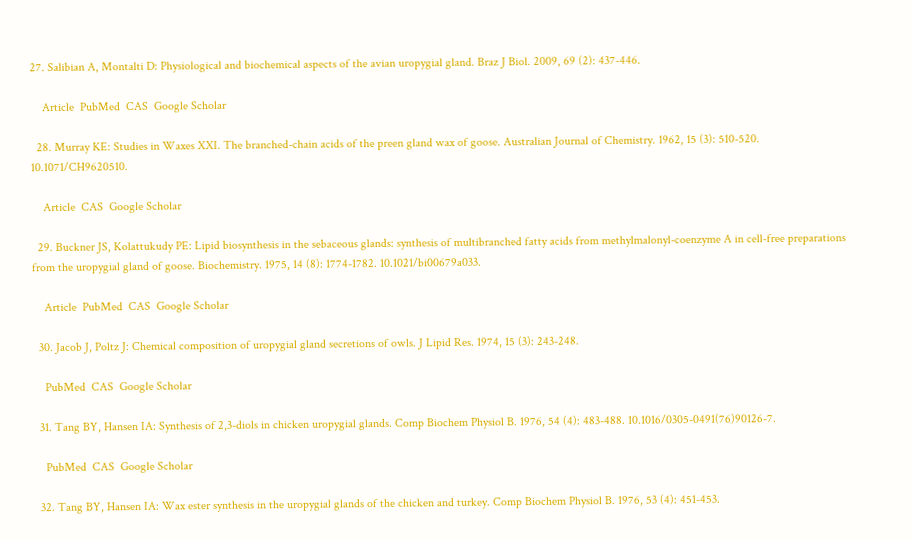27. Salibian A, Montalti D: Physiological and biochemical aspects of the avian uropygial gland. Braz J Biol. 2009, 69 (2): 437-446.

    Article  PubMed  CAS  Google Scholar

  28. Murray KE: Studies in Waxes XXI. The branched-chain acids of the preen gland wax of goose. Australian Journal of Chemistry. 1962, 15 (3): 510-520. 10.1071/CH9620510.

    Article  CAS  Google Scholar

  29. Buckner JS, Kolattukudy PE: Lipid biosynthesis in the sebaceous glands: synthesis of multibranched fatty acids from methylmalonyl-coenzyme A in cell-free preparations from the uropygial gland of goose. Biochemistry. 1975, 14 (8): 1774-1782. 10.1021/bi00679a033.

    Article  PubMed  CAS  Google Scholar

  30. Jacob J, Poltz J: Chemical composition of uropygial gland secretions of owls. J Lipid Res. 1974, 15 (3): 243-248.

    PubMed  CAS  Google Scholar

  31. Tang BY, Hansen IA: Synthesis of 2,3-diols in chicken uropygial glands. Comp Biochem Physiol B. 1976, 54 (4): 483-488. 10.1016/0305-0491(76)90126-7.

    PubMed  CAS  Google Scholar

  32. Tang BY, Hansen IA: Wax ester synthesis in the uropygial glands of the chicken and turkey. Comp Biochem Physiol B. 1976, 53 (4): 451-453.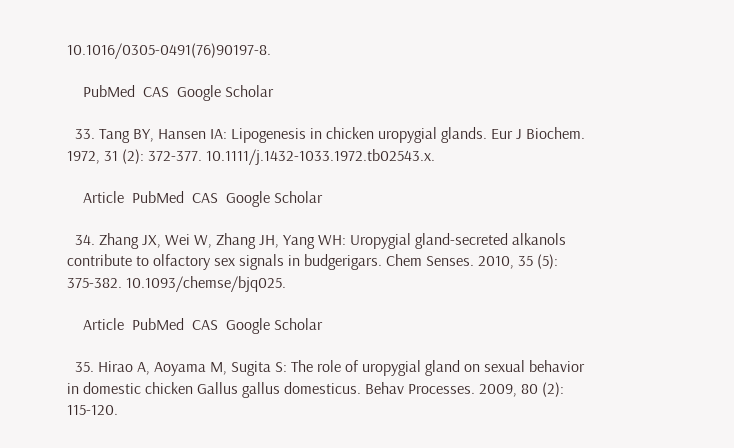10.1016/0305-0491(76)90197-8.

    PubMed  CAS  Google Scholar

  33. Tang BY, Hansen IA: Lipogenesis in chicken uropygial glands. Eur J Biochem. 1972, 31 (2): 372-377. 10.1111/j.1432-1033.1972.tb02543.x.

    Article  PubMed  CAS  Google Scholar

  34. Zhang JX, Wei W, Zhang JH, Yang WH: Uropygial gland-secreted alkanols contribute to olfactory sex signals in budgerigars. Chem Senses. 2010, 35 (5): 375-382. 10.1093/chemse/bjq025.

    Article  PubMed  CAS  Google Scholar

  35. Hirao A, Aoyama M, Sugita S: The role of uropygial gland on sexual behavior in domestic chicken Gallus gallus domesticus. Behav Processes. 2009, 80 (2): 115-120.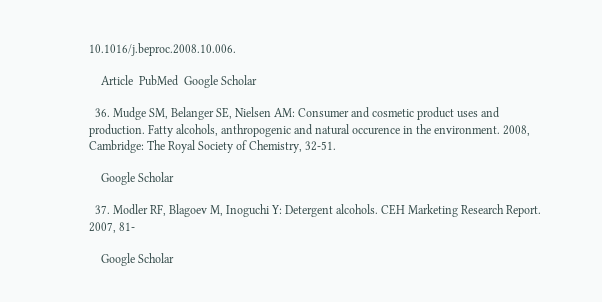10.1016/j.beproc.2008.10.006.

    Article  PubMed  Google Scholar

  36. Mudge SM, Belanger SE, Nielsen AM: Consumer and cosmetic product uses and production. Fatty alcohols, anthropogenic and natural occurence in the environment. 2008, Cambridge: The Royal Society of Chemistry, 32-51.

    Google Scholar

  37. Modler RF, Blagoev M, Inoguchi Y: Detergent alcohols. CEH Marketing Research Report. 2007, 81-

    Google Scholar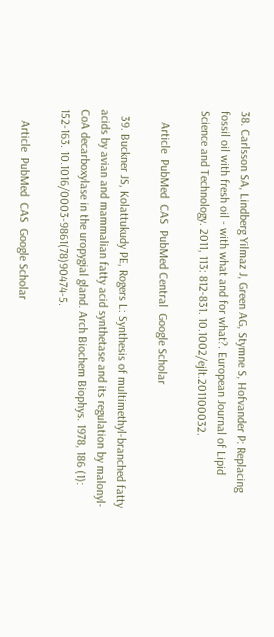38. Carlsson SA, Lindberg Yilmaz J, Green AG, Stymne S, Hofvander P: Replacing fossil oil with fresh oil - with what and for what?. European Journal of Lipid Science and Technology. 2011, 113: 812-831. 10.1002/ejlt.201100032.

    Article  PubMed  CAS  PubMed Central  Google Scholar

  39. Buckner JS, Kolattukudy PE, Rogers L: Synthesis of multimethyl-branched fatty acids by avian and mammalian fatty acid synthetase and its regulation by malonyl-CoA decarboxylase in the uropygial gland. Arch Biochem Biophys. 1978, 186 (1): 152-163. 10.1016/0003-9861(78)90474-5.

    Article  PubMed  CAS  Google Scholar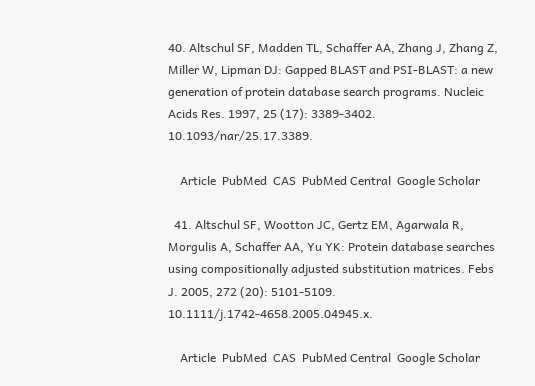40. Altschul SF, Madden TL, Schaffer AA, Zhang J, Zhang Z, Miller W, Lipman DJ: Gapped BLAST and PSI-BLAST: a new generation of protein database search programs. Nucleic Acids Res. 1997, 25 (17): 3389-3402. 10.1093/nar/25.17.3389.

    Article  PubMed  CAS  PubMed Central  Google Scholar

  41. Altschul SF, Wootton JC, Gertz EM, Agarwala R, Morgulis A, Schaffer AA, Yu YK: Protein database searches using compositionally adjusted substitution matrices. Febs J. 2005, 272 (20): 5101-5109. 10.1111/j.1742-4658.2005.04945.x.

    Article  PubMed  CAS  PubMed Central  Google Scholar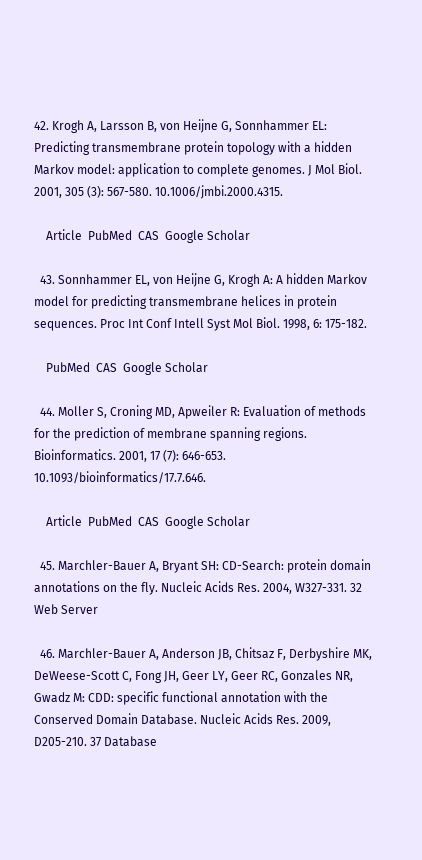42. Krogh A, Larsson B, von Heijne G, Sonnhammer EL: Predicting transmembrane protein topology with a hidden Markov model: application to complete genomes. J Mol Biol. 2001, 305 (3): 567-580. 10.1006/jmbi.2000.4315.

    Article  PubMed  CAS  Google Scholar

  43. Sonnhammer EL, von Heijne G, Krogh A: A hidden Markov model for predicting transmembrane helices in protein sequences. Proc Int Conf Intell Syst Mol Biol. 1998, 6: 175-182.

    PubMed  CAS  Google Scholar

  44. Moller S, Croning MD, Apweiler R: Evaluation of methods for the prediction of membrane spanning regions. Bioinformatics. 2001, 17 (7): 646-653. 10.1093/bioinformatics/17.7.646.

    Article  PubMed  CAS  Google Scholar

  45. Marchler-Bauer A, Bryant SH: CD-Search: protein domain annotations on the fly. Nucleic Acids Res. 2004, W327-331. 32 Web Server

  46. Marchler-Bauer A, Anderson JB, Chitsaz F, Derbyshire MK, DeWeese-Scott C, Fong JH, Geer LY, Geer RC, Gonzales NR, Gwadz M: CDD: specific functional annotation with the Conserved Domain Database. Nucleic Acids Res. 2009, D205-210. 37 Database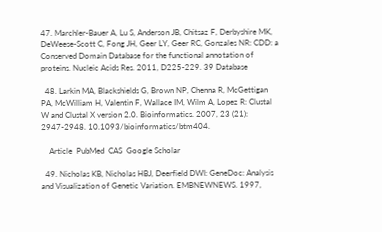47. Marchler-Bauer A, Lu S, Anderson JB, Chitsaz F, Derbyshire MK, DeWeese-Scott C, Fong JH, Geer LY, Geer RC, Gonzales NR: CDD: a Conserved Domain Database for the functional annotation of proteins. Nucleic Acids Res. 2011, D225-229. 39 Database

  48. Larkin MA, Blackshields G, Brown NP, Chenna R, McGettigan PA, McWilliam H, Valentin F, Wallace IM, Wilm A, Lopez R: Clustal W and Clustal X version 2.0. Bioinformatics. 2007, 23 (21): 2947-2948. 10.1093/bioinformatics/btm404.

    Article  PubMed  CAS  Google Scholar

  49. Nicholas KB, Nicholas HBJ, Deerfield DWI: GeneDoc: Analysis and Visualization of Genetic Variation. EMBNEWNEWS. 1997,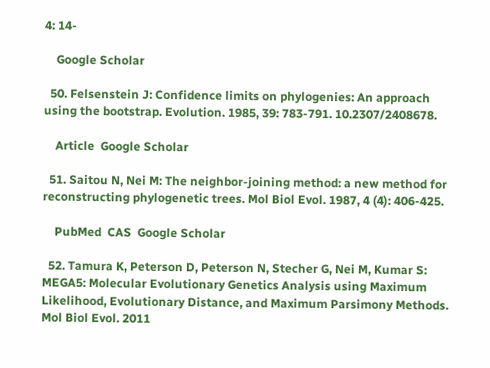4: 14-

    Google Scholar

  50. Felsenstein J: Confidence limits on phylogenies: An approach using the bootstrap. Evolution. 1985, 39: 783-791. 10.2307/2408678.

    Article  Google Scholar

  51. Saitou N, Nei M: The neighbor-joining method: a new method for reconstructing phylogenetic trees. Mol Biol Evol. 1987, 4 (4): 406-425.

    PubMed  CAS  Google Scholar

  52. Tamura K, Peterson D, Peterson N, Stecher G, Nei M, Kumar S: MEGA5: Molecular Evolutionary Genetics Analysis using Maximum Likelihood, Evolutionary Distance, and Maximum Parsimony Methods. Mol Biol Evol. 2011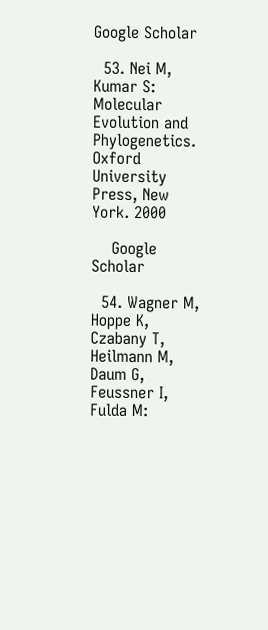Google Scholar

  53. Nei M, Kumar S: Molecular Evolution and Phylogenetics. Oxford University Press, New York. 2000

    Google Scholar

  54. Wagner M, Hoppe K, Czabany T, Heilmann M, Daum G, Feussner I, Fulda M: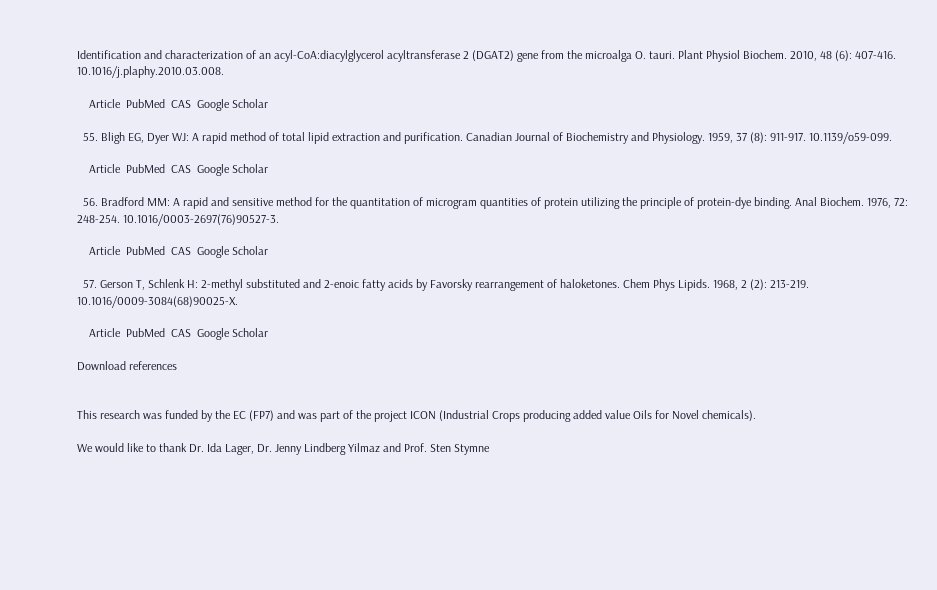Identification and characterization of an acyl-CoA:diacylglycerol acyltransferase 2 (DGAT2) gene from the microalga O. tauri. Plant Physiol Biochem. 2010, 48 (6): 407-416. 10.1016/j.plaphy.2010.03.008.

    Article  PubMed  CAS  Google Scholar

  55. Bligh EG, Dyer WJ: A rapid method of total lipid extraction and purification. Canadian Journal of Biochemistry and Physiology. 1959, 37 (8): 911-917. 10.1139/o59-099.

    Article  PubMed  CAS  Google Scholar

  56. Bradford MM: A rapid and sensitive method for the quantitation of microgram quantities of protein utilizing the principle of protein-dye binding. Anal Biochem. 1976, 72: 248-254. 10.1016/0003-2697(76)90527-3.

    Article  PubMed  CAS  Google Scholar

  57. Gerson T, Schlenk H: 2-methyl substituted and 2-enoic fatty acids by Favorsky rearrangement of haloketones. Chem Phys Lipids. 1968, 2 (2): 213-219. 10.1016/0009-3084(68)90025-X.

    Article  PubMed  CAS  Google Scholar

Download references


This research was funded by the EC (FP7) and was part of the project ICON (Industrial Crops producing added value Oils for Novel chemicals).

We would like to thank Dr. Ida Lager, Dr. Jenny Lindberg Yilmaz and Prof. Sten Stymne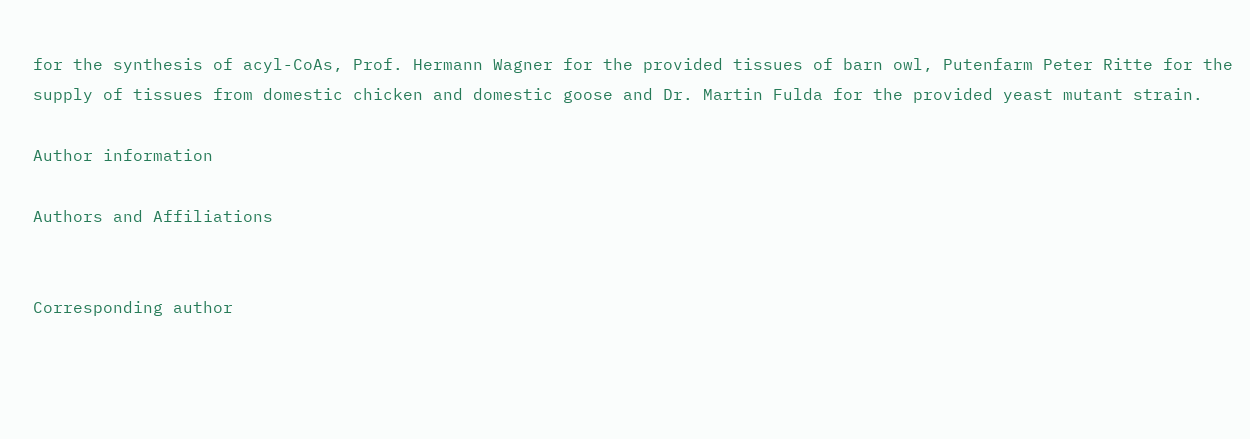for the synthesis of acyl-CoAs, Prof. Hermann Wagner for the provided tissues of barn owl, Putenfarm Peter Ritte for the supply of tissues from domestic chicken and domestic goose and Dr. Martin Fulda for the provided yeast mutant strain.

Author information

Authors and Affiliations


Corresponding author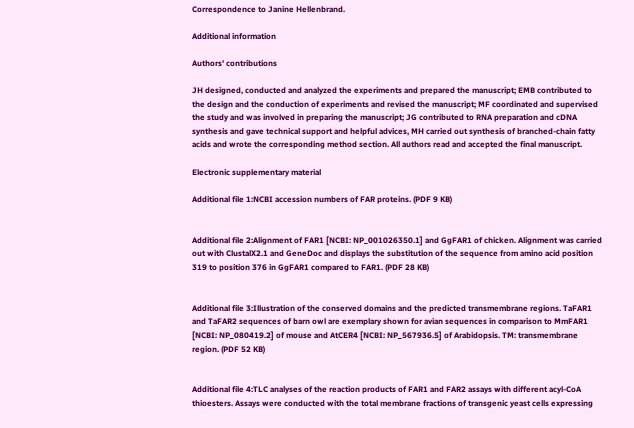Correspondence to Janine Hellenbrand.

Additional information

Authors' contributions

JH designed, conducted and analyzed the experiments and prepared the manuscript; EMB contributed to the design and the conduction of experiments and revised the manuscript; MF coordinated and supervised the study and was involved in preparing the manuscript; JG contributed to RNA preparation and cDNA synthesis and gave technical support and helpful advices, MH carried out synthesis of branched-chain fatty acids and wrote the corresponding method section. All authors read and accepted the final manuscript.

Electronic supplementary material

Additional file 1:NCBI accession numbers of FAR proteins. (PDF 9 KB)


Additional file 2:Alignment of FAR1 [NCBI: NP_001026350.1] and GgFAR1 of chicken. Alignment was carried out with ClustalX2.1 and GeneDoc and displays the substitution of the sequence from amino acid position 319 to position 376 in GgFAR1 compared to FAR1. (PDF 28 KB)


Additional file 3:Illustration of the conserved domains and the predicted transmembrane regions. TaFAR1 and TaFAR2 sequences of barn owl are exemplary shown for avian sequences in comparison to MmFAR1 [NCBI: NP_080419.2] of mouse and AtCER4 [NCBI: NP_567936.5] of Arabidopsis. TM: transmembrane region. (PDF 52 KB)


Additional file 4:TLC analyses of the reaction products of FAR1 and FAR2 assays with different acyl-CoA thioesters. Assays were conducted with the total membrane fractions of transgenic yeast cells expressing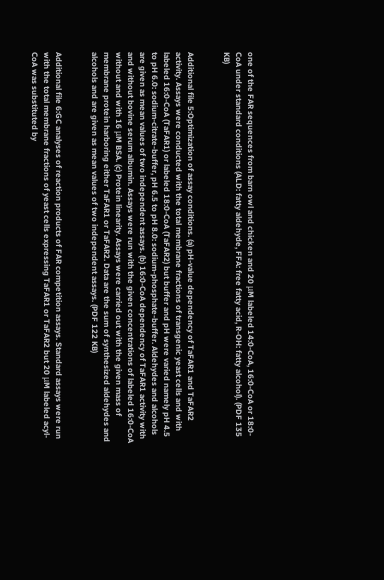one of the FAR sequences from barn owl and chicken and 20 μM labeled 14:0-CoA, 16:0-CoA or 18:0-CoA under standard conditions (ALD: fatty aldehyde, FFA: free fatty acid, R-OH: fatty alcohol). (PDF 135 KB)


Additional file 5:Optimization of assay conditions. (a) pH-value dependency of TaFAR1 and TaFAR2 activity. Assays were conducted with the total membrane fractions of transgenic yeast cells and with labeled 16:0-CoA (TaFAR1) or labeled 18:0-CoA (TaFAR2) but buffer and pH were varied namely pH 4.5 to pH 6.0: sodium-citrate-buffer, pH 6.5 to pH 8.0: sodium-phosphate-buffer. Aldehydes and alcohols are given as mean values of two independent assays. (b) 16:0-CoA dependency of TaFAR1 activity with and without bovine serum albumin. Assays were run with the given concentrations of labeled 16:0-CoA without and with 16 μM BSA. (c) Protein linearity. Assays were carried out with the given mass of membrane protein harboring either TaFAR1 or TaFAR2. Data are the sum of synthesized aldehydes and alcohols and are given as mean values of two independent assays. (PDF 122 KB)


Additional file 6:GC analyses of reaction products of FAR competition assays. Standard assays were run with the total membrane fractions of yeast cells expressing TaFAR1 or TaFAR2 but 20 μM labeled acyl-CoA was substituted by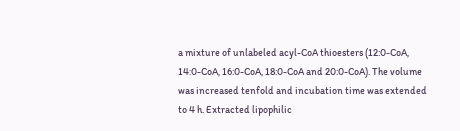a mixture of unlabeled acyl-CoA thioesters (12:0-CoA, 14:0-CoA, 16:0-CoA, 18:0-CoA and 20:0-CoA). The volume was increased tenfold and incubation time was extended to 4 h. Extracted lipophilic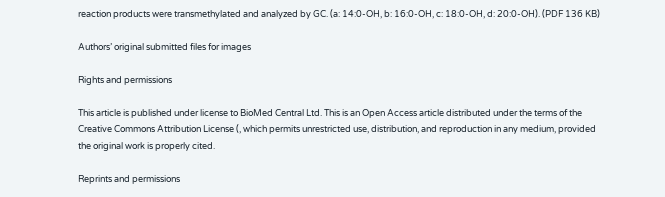reaction products were transmethylated and analyzed by GC. (a: 14:0-OH, b: 16:0-OH, c: 18:0-OH, d: 20:0-OH). (PDF 136 KB)

Authors’ original submitted files for images

Rights and permissions

This article is published under license to BioMed Central Ltd. This is an Open Access article distributed under the terms of the Creative Commons Attribution License (, which permits unrestricted use, distribution, and reproduction in any medium, provided the original work is properly cited.

Reprints and permissions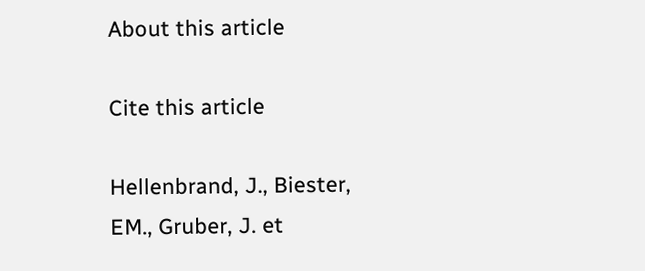About this article

Cite this article

Hellenbrand, J., Biester, EM., Gruber, J. et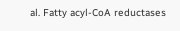al. Fatty acyl-CoA reductases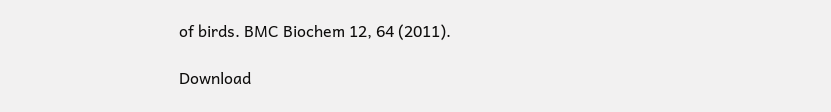of birds. BMC Biochem 12, 64 (2011).

Download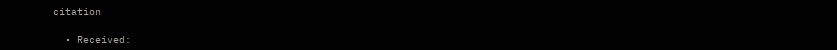citation

  • Received: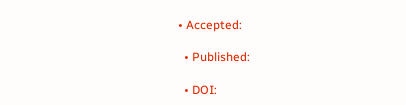• Accepted:

  • Published:

  • DOI: